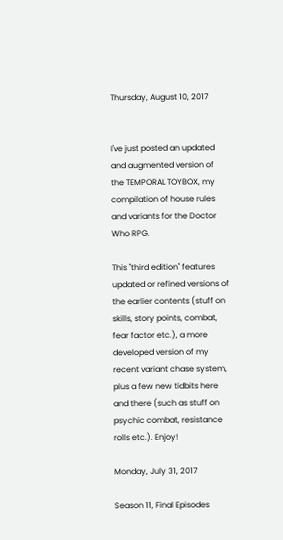Thursday, August 10, 2017


I've just posted an updated and augmented version of the TEMPORAL TOYBOX, my compilation of house rules and variants for the Doctor Who RPG.

This "third edition" features updated or refined versions of the earlier contents (stuff on skills, story points, combat, fear factor etc.), a more developed version of my recent variant chase system, plus a few new tidbits here and there (such as stuff on psychic combat, resistance rolls etc.). Enjoy!

Monday, July 31, 2017

Season 11, Final Episodes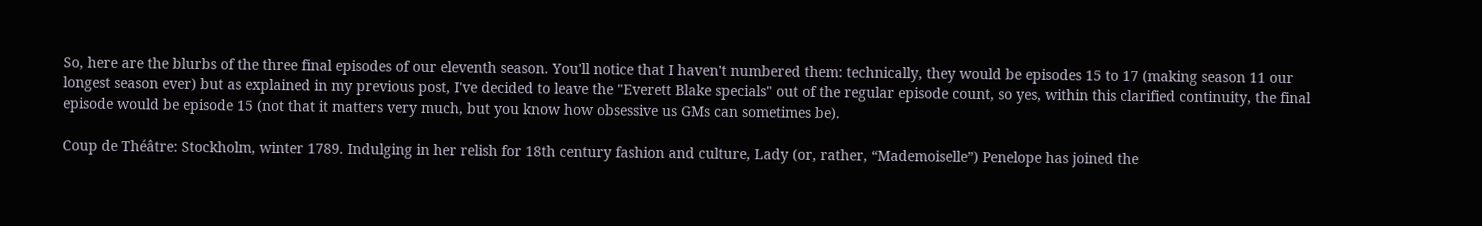So, here are the blurbs of the three final episodes of our eleventh season. You'll notice that I haven't numbered them: technically, they would be episodes 15 to 17 (making season 11 our longest season ever) but as explained in my previous post, I've decided to leave the "Everett Blake specials" out of the regular episode count, so yes, within this clarified continuity, the final episode would be episode 15 (not that it matters very much, but you know how obsessive us GMs can sometimes be).

Coup de Théâtre: Stockholm, winter 1789. Indulging in her relish for 18th century fashion and culture, Lady (or, rather, “Mademoiselle”) Penelope has joined the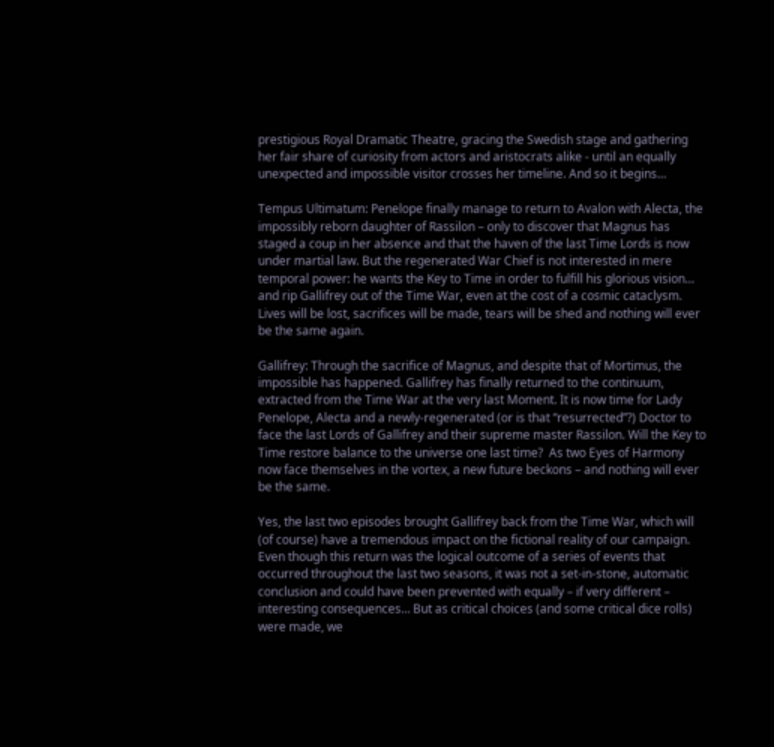prestigious Royal Dramatic Theatre, gracing the Swedish stage and gathering her fair share of curiosity from actors and aristocrats alike - until an equally unexpected and impossible visitor crosses her timeline. And so it begins…

Tempus Ultimatum: Penelope finally manage to return to Avalon with Alecta, the impossibly reborn daughter of Rassilon – only to discover that Magnus has staged a coup in her absence and that the haven of the last Time Lords is now under martial law. But the regenerated War Chief is not interested in mere temporal power: he wants the Key to Time in order to fulfill his glorious vision… and rip Gallifrey out of the Time War, even at the cost of a cosmic cataclysm. Lives will be lost, sacrifices will be made, tears will be shed and nothing will ever be the same again.

Gallifrey: Through the sacrifice of Magnus, and despite that of Mortimus, the impossible has happened. Gallifrey has finally returned to the continuum, extracted from the Time War at the very last Moment. It is now time for Lady Penelope, Alecta and a newly-regenerated (or is that “resurrected”?) Doctor to face the last Lords of Gallifrey and their supreme master Rassilon. Will the Key to Time restore balance to the universe one last time?  As two Eyes of Harmony now face themselves in the vortex, a new future beckons – and nothing will ever be the same.

Yes, the last two episodes brought Gallifrey back from the Time War, which will (of course) have a tremendous impact on the fictional reality of our campaign. Even though this return was the logical outcome of a series of events that occurred throughout the last two seasons, it was not a set-in-stone, automatic conclusion and could have been prevented with equally – if very different – interesting consequences… But as critical choices (and some critical dice rolls) were made, we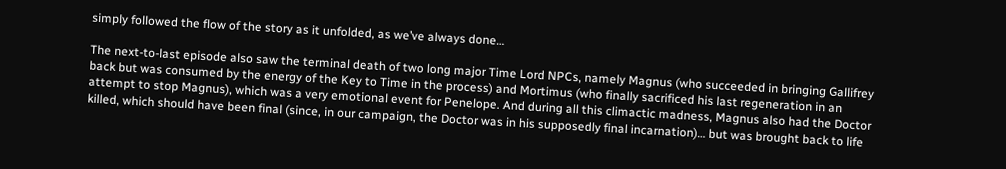simply followed the flow of the story as it unfolded, as we’ve always done…

The next-to-last episode also saw the terminal death of two long major Time Lord NPCs, namely Magnus (who succeeded in bringing Gallifrey back but was consumed by the energy of the Key to Time in the process) and Mortimus (who finally sacrificed his last regeneration in an attempt to stop Magnus), which was a very emotional event for Penelope. And during all this climactic madness, Magnus also had the Doctor killed, which should have been final (since, in our campaign, the Doctor was in his supposedly final incarnation)… but was brought back to life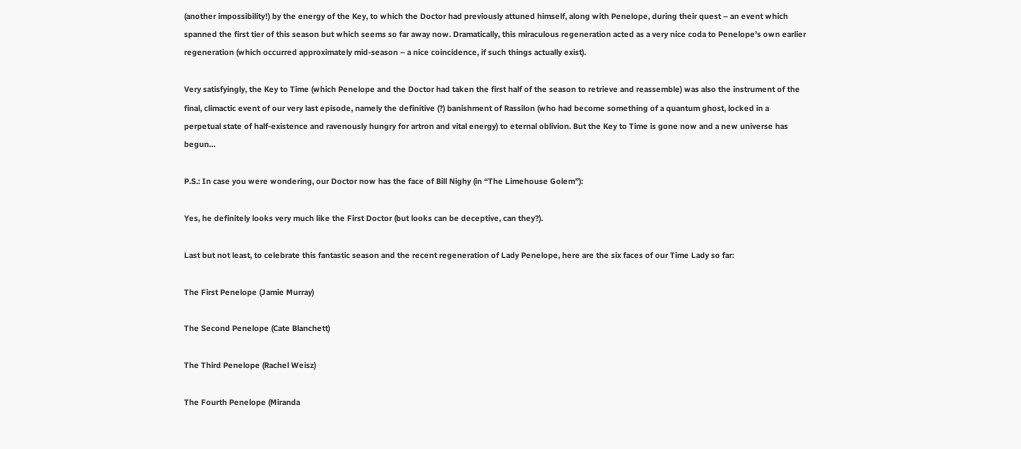(another impossibility!) by the energy of the Key, to which the Doctor had previously attuned himself, along with Penelope, during their quest – an event which spanned the first tier of this season but which seems so far away now. Dramatically, this miraculous regeneration acted as a very nice coda to Penelope’s own earlier regeneration (which occurred approximately mid-season – a nice coincidence, if such things actually exist).

Very satisfyingly, the Key to Time (which Penelope and the Doctor had taken the first half of the season to retrieve and reassemble) was also the instrument of the final, climactic event of our very last episode, namely the definitive (?) banishment of Rassilon (who had become something of a quantum ghost, locked in a perpetual state of half-existence and ravenously hungry for artron and vital energy) to eternal oblivion. But the Key to Time is gone now and a new universe has begun…

P.S.: In case you were wondering, our Doctor now has the face of Bill Nighy (in “The Limehouse Golem”):

Yes, he definitely looks very much like the First Doctor (but looks can be deceptive, can they?).

Last but not least, to celebrate this fantastic season and the recent regeneration of Lady Penelope, here are the six faces of our Time Lady so far:

The First Penelope (Jamie Murray)

The Second Penelope (Cate Blanchett)

The Third Penelope (Rachel Weisz)

The Fourth Penelope (Miranda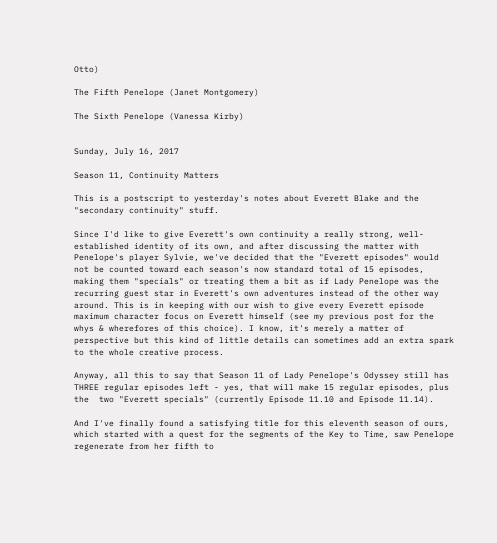Otto)

The Fifth Penelope (Janet Montgomery)

The Sixth Penelope (Vanessa Kirby)


Sunday, July 16, 2017

Season 11, Continuity Matters

This is a postscript to yesterday's notes about Everett Blake and the "secondary continuity" stuff.

Since I'd like to give Everett's own continuity a really strong, well-established identity of its own, and after discussing the matter with Penelope's player Sylvie, we've decided that the "Everett episodes" would not be counted toward each season's now standard total of 15 episodes, making them "specials" or treating them a bit as if Lady Penelope was the recurring guest star in Everett's own adventures instead of the other way around. This is in keeping with our wish to give every Everett episode maximum character focus on Everett himself (see my previous post for the whys & wherefores of this choice). I know, it's merely a matter of perspective but this kind of little details can sometimes add an extra spark to the whole creative process.

Anyway, all this to say that Season 11 of Lady Penelope's Odyssey still has THREE regular episodes left - yes, that will make 15 regular episodes, plus the  two "Everett specials" (currently Episode 11.10 and Episode 11.14).

And I've finally found a satisfying title for this eleventh season of ours, which started with a quest for the segments of the Key to Time, saw Penelope regenerate from her fifth to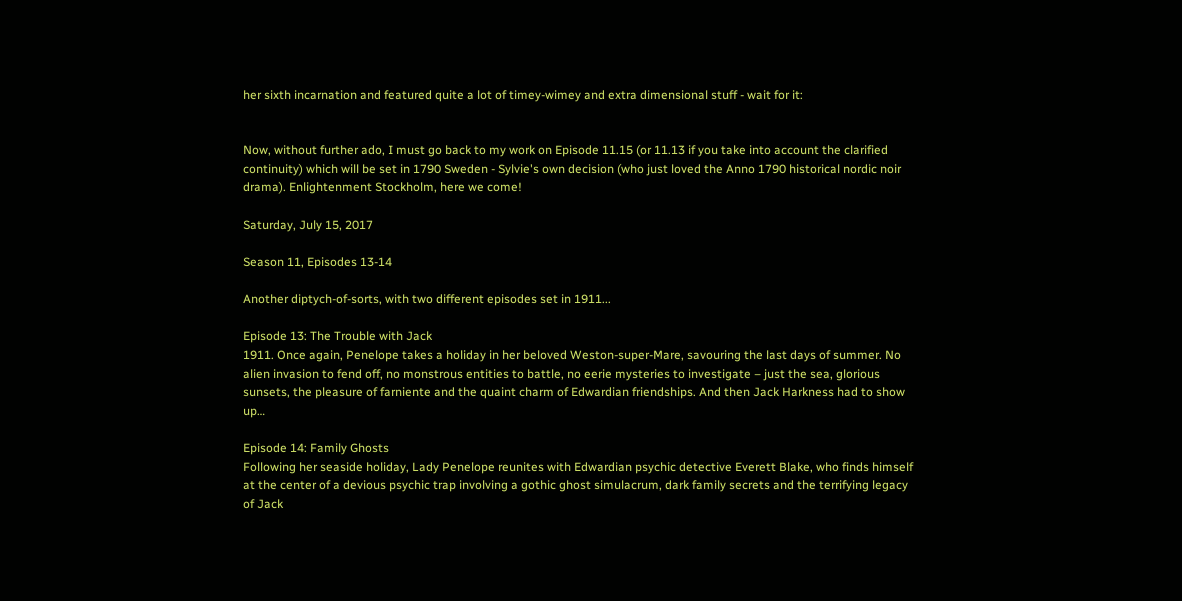her sixth incarnation and featured quite a lot of timey-wimey and extra dimensional stuff - wait for it:


Now, without further ado, I must go back to my work on Episode 11.15 (or 11.13 if you take into account the clarified continuity) which will be set in 1790 Sweden - Sylvie's own decision (who just loved the Anno 1790 historical nordic noir drama). Enlightenment Stockholm, here we come!

Saturday, July 15, 2017

Season 11, Episodes 13-14

Another diptych-of-sorts, with two different episodes set in 1911...

Episode 13: The Trouble with Jack
1911. Once again, Penelope takes a holiday in her beloved Weston-super-Mare, savouring the last days of summer. No alien invasion to fend off, no monstrous entities to battle, no eerie mysteries to investigate – just the sea, glorious sunsets, the pleasure of farniente and the quaint charm of Edwardian friendships. And then Jack Harkness had to show up…

Episode 14: Family Ghosts
Following her seaside holiday, Lady Penelope reunites with Edwardian psychic detective Everett Blake, who finds himself at the center of a devious psychic trap involving a gothic ghost simulacrum, dark family secrets and the terrifying legacy of Jack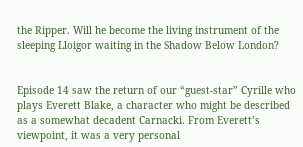the Ripper. Will he become the living instrument of the sleeping Lloigor waiting in the Shadow Below London?


Episode 14 saw the return of our “guest-star” Cyrille who plays Everett Blake, a character who might be described as a somewhat decadent Carnacki. From Everett’s viewpoint, it was a very personal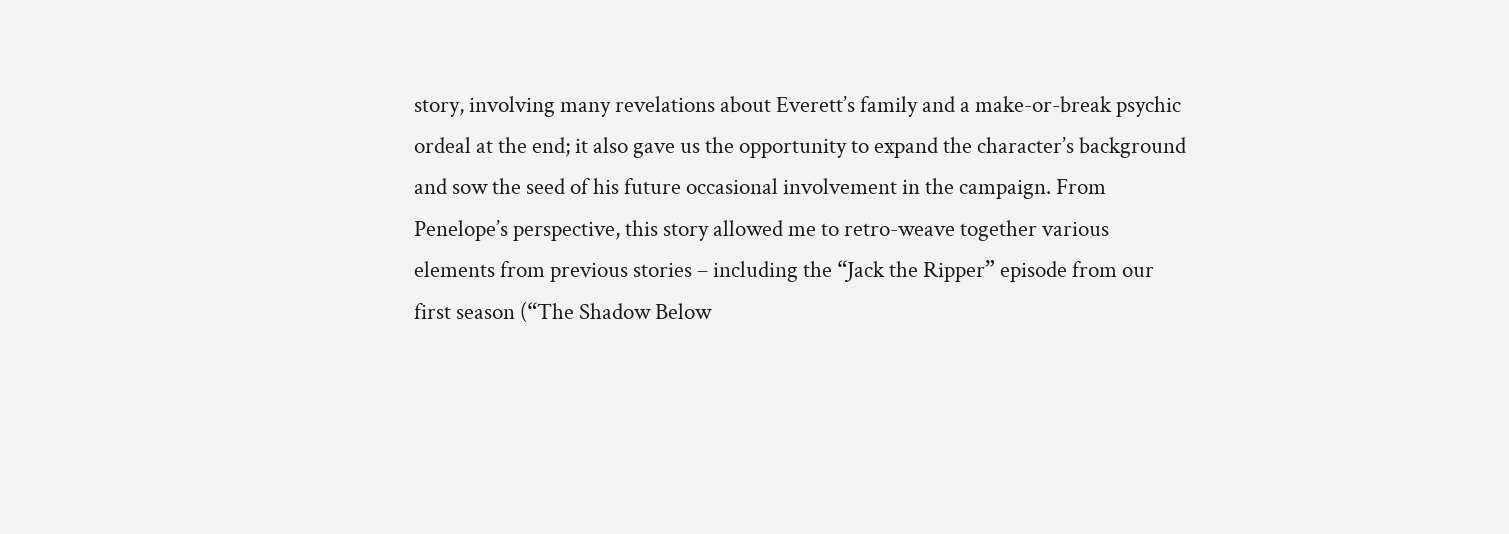story, involving many revelations about Everett’s family and a make-or-break psychic ordeal at the end; it also gave us the opportunity to expand the character’s background and sow the seed of his future occasional involvement in the campaign. From Penelope’s perspective, this story allowed me to retro-weave together various elements from previous stories – including the “Jack the Ripper” episode from our first season (“The Shadow Below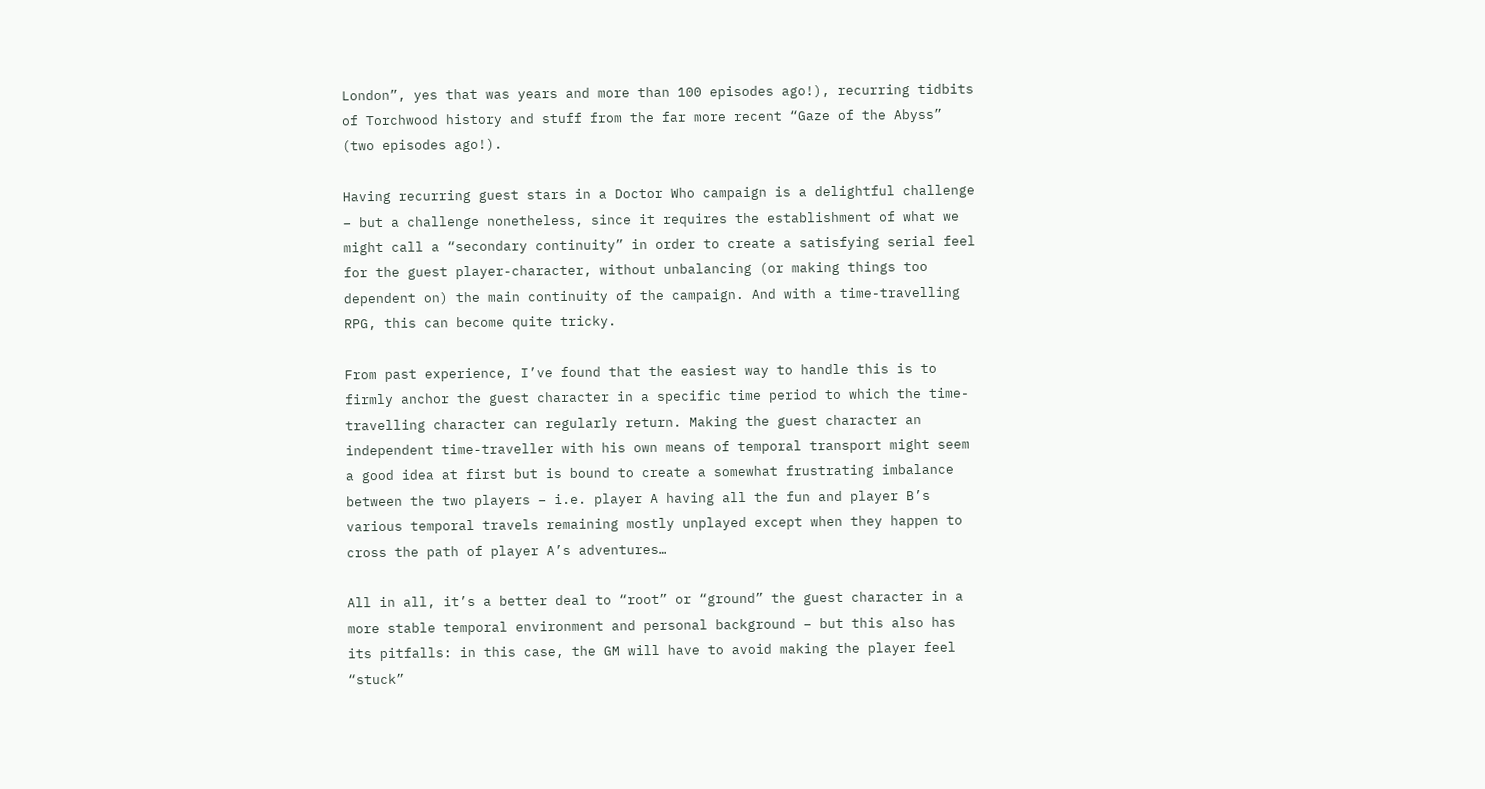London”, yes that was years and more than 100 episodes ago!), recurring tidbits of Torchwood history and stuff from the far more recent “Gaze of the Abyss” (two episodes ago!).

Having recurring guest stars in a Doctor Who campaign is a delightful challenge – but a challenge nonetheless, since it requires the establishment of what we might call a “secondary continuity” in order to create a satisfying serial feel for the guest player-character, without unbalancing (or making things too dependent on) the main continuity of the campaign. And with a time-travelling RPG, this can become quite tricky.

From past experience, I’ve found that the easiest way to handle this is to firmly anchor the guest character in a specific time period to which the time-travelling character can regularly return. Making the guest character an independent time-traveller with his own means of temporal transport might seem a good idea at first but is bound to create a somewhat frustrating imbalance between the two players – i.e. player A having all the fun and player B’s various temporal travels remaining mostly unplayed except when they happen to cross the path of player A’s adventures…

All in all, it’s a better deal to “root” or “ground” the guest character in a more stable temporal environment and personal background – but this also has its pitfalls: in this case, the GM will have to avoid making the player feel “stuck”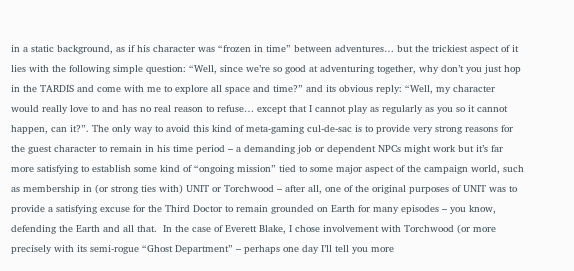in a static background, as if his character was “frozen in time” between adventures… but the trickiest aspect of it lies with the following simple question: “Well, since we’re so good at adventuring together, why don’t you just hop in the TARDIS and come with me to explore all space and time?” and its obvious reply: “Well, my character would really love to and has no real reason to refuse… except that I cannot play as regularly as you so it cannot happen, can it?”. The only way to avoid this kind of meta-gaming cul-de-sac is to provide very strong reasons for the guest character to remain in his time period – a demanding job or dependent NPCs might work but it’s far more satisfying to establish some kind of “ongoing mission” tied to some major aspect of the campaign world, such as membership in (or strong ties with) UNIT or Torchwood – after all, one of the original purposes of UNIT was to provide a satisfying excuse for the Third Doctor to remain grounded on Earth for many episodes – you know, defending the Earth and all that.  In the case of Everett Blake, I chose involvement with Torchwood (or more precisely with its semi-rogue “Ghost Department” – perhaps one day I’ll tell you more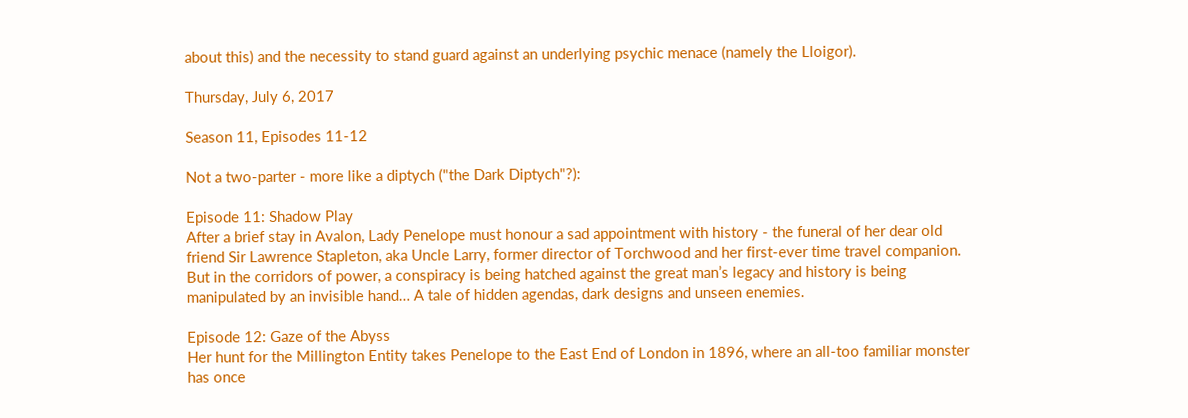about this) and the necessity to stand guard against an underlying psychic menace (namely the Lloigor).

Thursday, July 6, 2017

Season 11, Episodes 11-12

Not a two-parter - more like a diptych ("the Dark Diptych"?):

Episode 11: Shadow Play
After a brief stay in Avalon, Lady Penelope must honour a sad appointment with history - the funeral of her dear old friend Sir Lawrence Stapleton, aka Uncle Larry, former director of Torchwood and her first-ever time travel companion. But in the corridors of power, a conspiracy is being hatched against the great man’s legacy and history is being manipulated by an invisible hand… A tale of hidden agendas, dark designs and unseen enemies.

Episode 12: Gaze of the Abyss
Her hunt for the Millington Entity takes Penelope to the East End of London in 1896, where an all-too familiar monster has once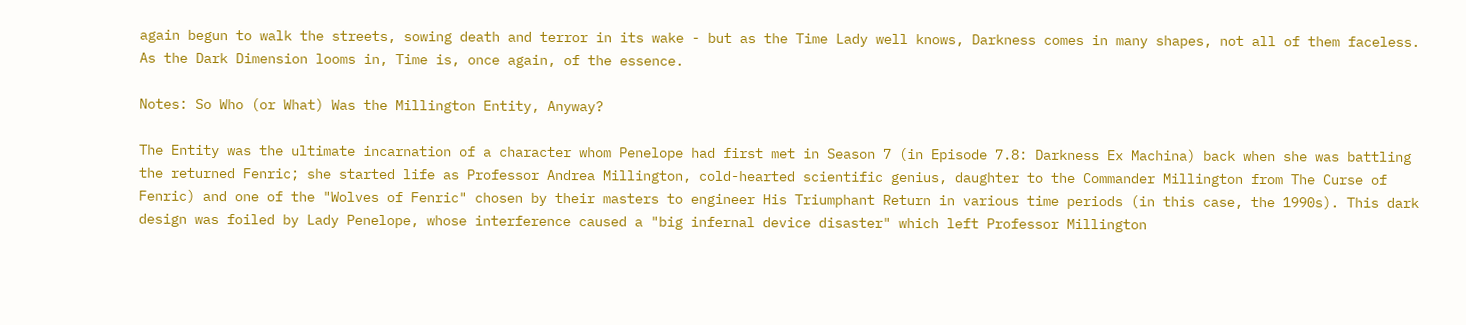again begun to walk the streets, sowing death and terror in its wake - but as the Time Lady well knows, Darkness comes in many shapes, not all of them faceless. As the Dark Dimension looms in, Time is, once again, of the essence.

Notes: So Who (or What) Was the Millington Entity, Anyway?

The Entity was the ultimate incarnation of a character whom Penelope had first met in Season 7 (in Episode 7.8: Darkness Ex Machina) back when she was battling the returned Fenric; she started life as Professor Andrea Millington, cold-hearted scientific genius, daughter to the Commander Millington from The Curse of Fenric) and one of the "Wolves of Fenric" chosen by their masters to engineer His Triumphant Return in various time periods (in this case, the 1990s). This dark design was foiled by Lady Penelope, whose interference caused a "big infernal device disaster" which left Professor Millington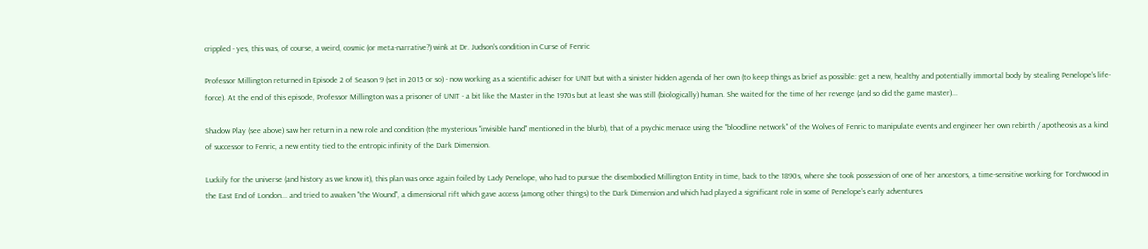crippled - yes, this was, of course, a weird, cosmic (or meta-narrative?) wink at Dr. Judson's condition in Curse of Fenric

Professor Millington returned in Episode 2 of Season 9 (set in 2015 or so) - now working as a scientific adviser for UNIT but with a sinister hidden agenda of her own (to keep things as brief as possible: get a new, healthy and potentially immortal body by stealing Penelope's life-force). At the end of this episode, Professor Millington was a prisoner of UNIT - a bit like the Master in the 1970s but at least she was still (biologically) human. She waited for the time of her revenge (and so did the game master)...

Shadow Play (see above) saw her return in a new role and condition (the mysterious "invisible hand" mentioned in the blurb), that of a psychic menace using the "bloodline network" of the Wolves of Fenric to manipulate events and engineer her own rebirth / apotheosis as a kind of successor to Fenric, a new entity tied to the entropic infinity of the Dark Dimension.

Luckily for the universe (and history as we know it), this plan was once again foiled by Lady Penelope, who had to pursue the disembodied Millington Entity in time, back to the 1890s, where she took possession of one of her ancestors, a time-sensitive working for Torchwood in the East End of London... and tried to awaken "the Wound", a dimensional rift which gave access (among other things) to the Dark Dimension and which had played a significant role in some of Penelope's early adventures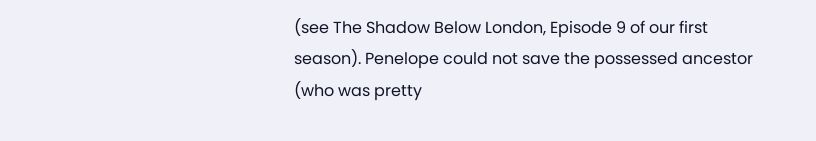(see The Shadow Below London, Episode 9 of our first season). Penelope could not save the possessed ancestor (who was pretty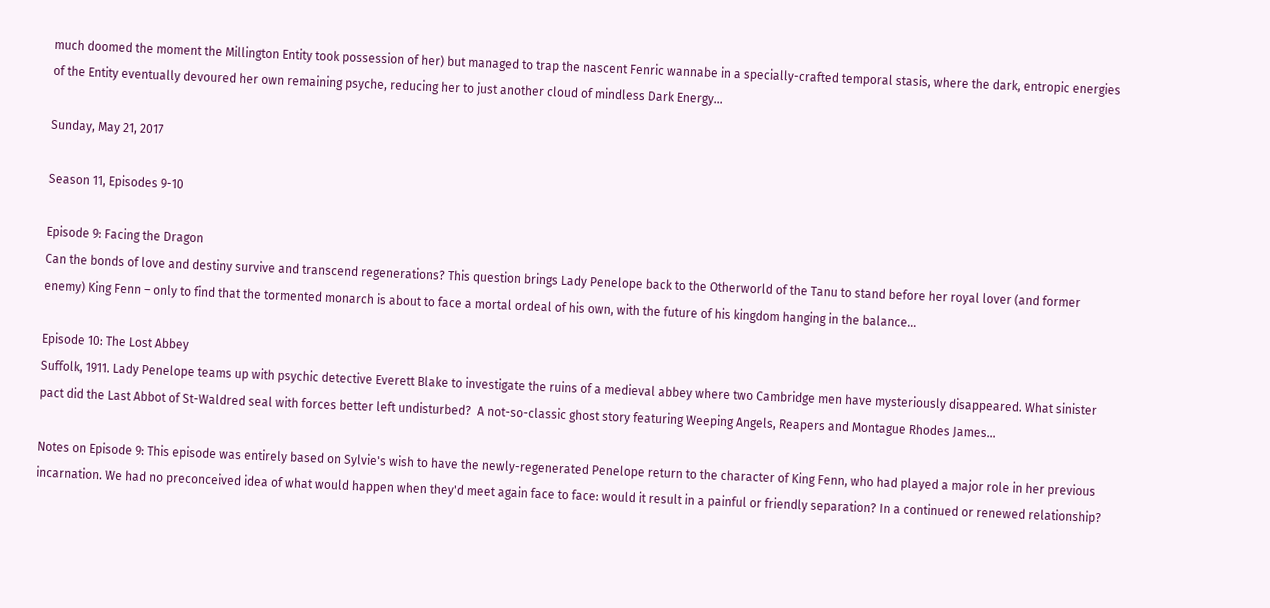much doomed the moment the Millington Entity took possession of her) but managed to trap the nascent Fenric wannabe in a specially-crafted temporal stasis, where the dark, entropic energies of the Entity eventually devoured her own remaining psyche, reducing her to just another cloud of mindless Dark Energy...

Sunday, May 21, 2017

Season 11, Episodes 9-10

Episode 9: Facing the Dragon
Can the bonds of love and destiny survive and transcend regenerations? This question brings Lady Penelope back to the Otherworld of the Tanu to stand before her royal lover (and former enemy) King Fenn – only to find that the tormented monarch is about to face a mortal ordeal of his own, with the future of his kingdom hanging in the balance…

Episode 10: The Lost Abbey
Suffolk, 1911. Lady Penelope teams up with psychic detective Everett Blake to investigate the ruins of a medieval abbey where two Cambridge men have mysteriously disappeared. What sinister pact did the Last Abbot of St-Waldred seal with forces better left undisturbed?  A not-so-classic ghost story featuring Weeping Angels, Reapers and Montague Rhodes James…

Notes on Episode 9: This episode was entirely based on Sylvie's wish to have the newly-regenerated Penelope return to the character of King Fenn, who had played a major role in her previous incarnation. We had no preconceived idea of what would happen when they'd meet again face to face: would it result in a painful or friendly separation? In a continued or renewed relationship?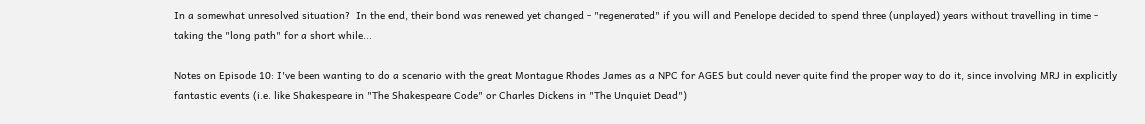In a somewhat unresolved situation?  In the end, their bond was renewed yet changed - "regenerated" if you will and Penelope decided to spend three (unplayed) years without travelling in time - taking the "long path" for a short while...

Notes on Episode 10: I've been wanting to do a scenario with the great Montague Rhodes James as a NPC for AGES but could never quite find the proper way to do it, since involving MRJ in explicitly fantastic events (i.e. like Shakespeare in "The Shakespeare Code" or Charles Dickens in "The Unquiet Dead")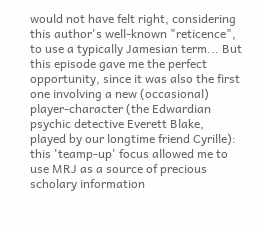would not have felt right, considering this author's well-known "reticence", to use a typically Jamesian term... But this episode gave me the perfect opportunity, since it was also the first one involving a new (occasional) player-character (the Edwardian psychic detective Everett Blake, played by our longtime friend Cyrille): this 'teamp-up' focus allowed me to use MRJ as a source of precious scholary information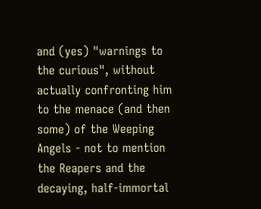and (yes) "warnings to the curious", without actually confronting him to the menace (and then some) of the Weeping Angels - not to mention the Reapers and the decaying, half-immortal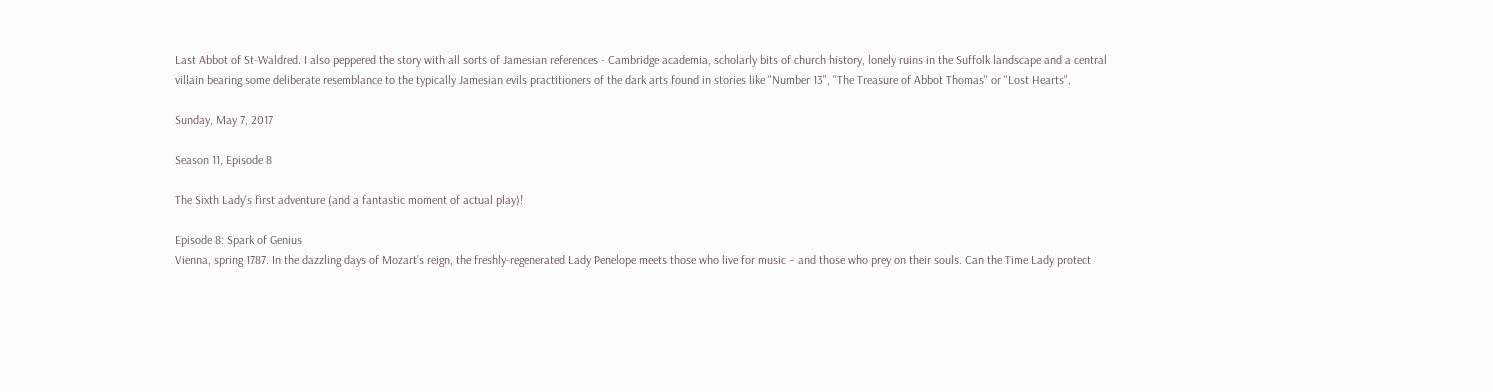Last Abbot of St-Waldred. I also peppered the story with all sorts of Jamesian references - Cambridge academia, scholarly bits of church history, lonely ruins in the Suffolk landscape and a central villain bearing some deliberate resemblance to the typically Jamesian evils practitioners of the dark arts found in stories like "Number 13", "The Treasure of Abbot Thomas" or "Lost Hearts".

Sunday, May 7, 2017

Season 11, Episode 8

The Sixth Lady's first adventure (and a fantastic moment of actual play)!

Episode 8: Spark of Genius
Vienna, spring 1787. In the dazzling days of Mozart’s reign, the freshly-regenerated Lady Penelope meets those who live for music – and those who prey on their souls. Can the Time Lady protect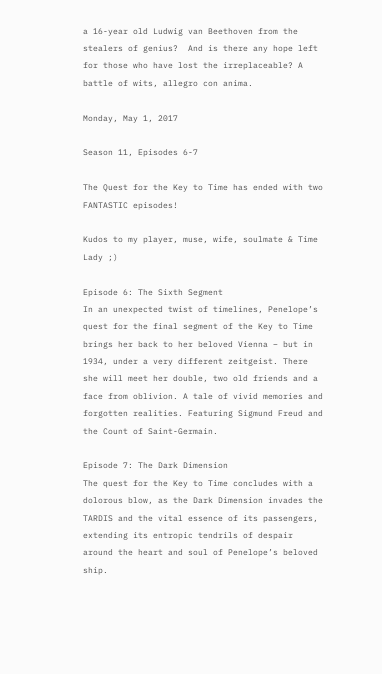a 16-year old Ludwig van Beethoven from the stealers of genius?  And is there any hope left for those who have lost the irreplaceable? A battle of wits, allegro con anima.

Monday, May 1, 2017

Season 11, Episodes 6-7

The Quest for the Key to Time has ended with two FANTASTIC episodes!

Kudos to my player, muse, wife, soulmate & Time Lady ;)

Episode 6: The Sixth Segment
In an unexpected twist of timelines, Penelope’s quest for the final segment of the Key to Time brings her back to her beloved Vienna – but in 1934, under a very different zeitgeist. There she will meet her double, two old friends and a face from oblivion. A tale of vivid memories and forgotten realities. Featuring Sigmund Freud and the Count of Saint-Germain.

Episode 7: The Dark Dimension
The quest for the Key to Time concludes with a dolorous blow, as the Dark Dimension invades the TARDIS and the vital essence of its passengers, extending its entropic tendrils of despair around the heart and soul of Penelope’s beloved ship.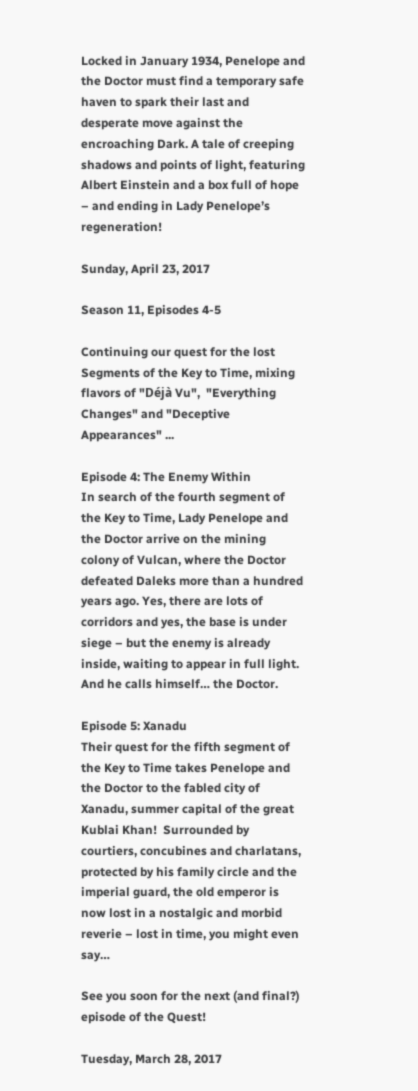Locked in January 1934, Penelope and the Doctor must find a temporary safe haven to spark their last and desperate move against the encroaching Dark. A tale of creeping shadows and points of light, featuring Albert Einstein and a box full of hope – and ending in Lady Penelope’s regeneration!

Sunday, April 23, 2017

Season 11, Episodes 4-5

Continuing our quest for the lost Segments of the Key to Time, mixing flavors of "Déjà Vu",  "Everything Changes" and "Deceptive Appearances" ...

Episode 4: The Enemy Within
In search of the fourth segment of the Key to Time, Lady Penelope and the Doctor arrive on the mining colony of Vulcan, where the Doctor defeated Daleks more than a hundred years ago. Yes, there are lots of corridors and yes, the base is under siege – but the enemy is already inside, waiting to appear in full light. And he calls himself… the Doctor.

Episode 5: Xanadu
Their quest for the fifth segment of the Key to Time takes Penelope and the Doctor to the fabled city of Xanadu, summer capital of the great Kublai Khan!  Surrounded by courtiers, concubines and charlatans, protected by his family circle and the imperial guard, the old emperor is now lost in a nostalgic and morbid reverie – lost in time, you might even say…

See you soon for the next (and final?) episode of the Quest!

Tuesday, March 28, 2017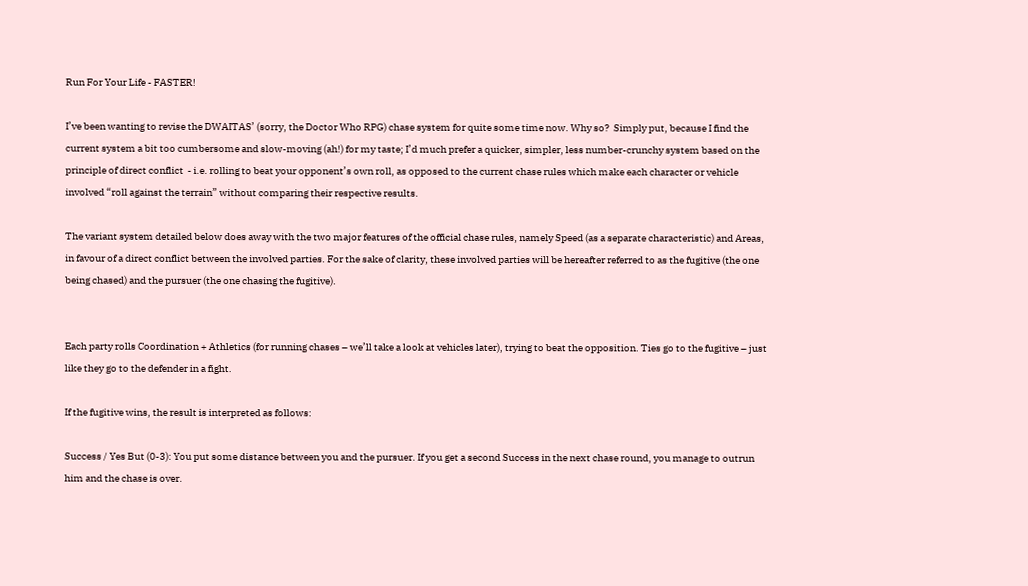Run For Your Life - FASTER!

I’ve been wanting to revise the DWAITAS’ (sorry, the Doctor Who RPG) chase system for quite some time now. Why so?  Simply put, because I find the current system a bit too cumbersome and slow-moving (ah!) for my taste; I’d much prefer a quicker, simpler, less number-crunchy system based on the principle of direct conflict  - i.e. rolling to beat your opponent’s own roll, as opposed to the current chase rules which make each character or vehicle involved “roll against the terrain” without comparing their respective results.

The variant system detailed below does away with the two major features of the official chase rules, namely Speed (as a separate characteristic) and Areas, in favour of a direct conflict between the involved parties. For the sake of clarity, these involved parties will be hereafter referred to as the fugitive (the one being chased) and the pursuer (the one chasing the fugitive).


Each party rolls Coordination + Athletics (for running chases – we’ll take a look at vehicles later), trying to beat the opposition. Ties go to the fugitive – just like they go to the defender in a fight.

If the fugitive wins, the result is interpreted as follows:

Success / Yes But (0-3): You put some distance between you and the pursuer. If you get a second Success in the next chase round, you manage to outrun him and the chase is over.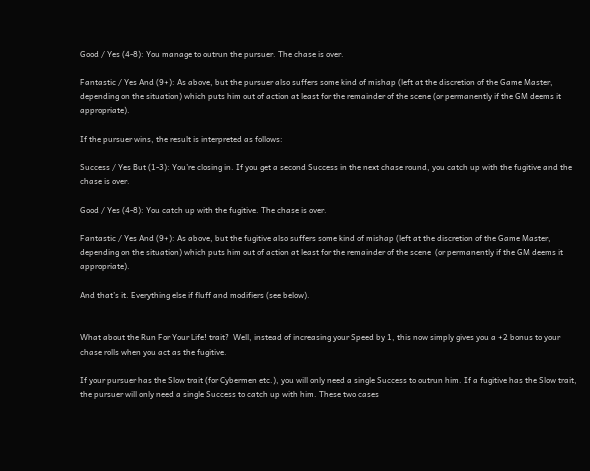Good / Yes (4-8): You manage to outrun the pursuer. The chase is over.

Fantastic / Yes And (9+): As above, but the pursuer also suffers some kind of mishap (left at the discretion of the Game Master, depending on the situation) which puts him out of action at least for the remainder of the scene (or permanently if the GM deems it appropriate).

If the pursuer wins, the result is interpreted as follows:

Success / Yes But (1-3): You’re closing in. If you get a second Success in the next chase round, you catch up with the fugitive and the chase is over.

Good / Yes (4-8): You catch up with the fugitive. The chase is over.

Fantastic / Yes And (9+): As above, but the fugitive also suffers some kind of mishap (left at the discretion of the Game Master, depending on the situation) which puts him out of action at least for the remainder of the scene  (or permanently if the GM deems it appropriate).

And that’s it. Everything else if fluff and modifiers (see below).


What about the Run For Your Life! trait?  Well, instead of increasing your Speed by 1, this now simply gives you a +2 bonus to your chase rolls when you act as the fugitive.

If your pursuer has the Slow trait (for Cybermen etc.), you will only need a single Success to outrun him. If a fugitive has the Slow trait, the pursuer will only need a single Success to catch up with him. These two cases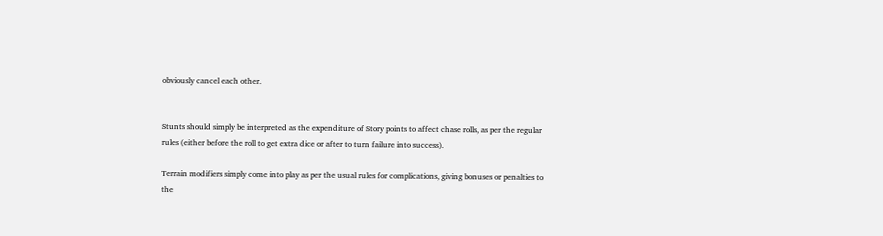obviously cancel each other.


Stunts should simply be interpreted as the expenditure of Story points to affect chase rolls, as per the regular rules (either before the roll to get extra dice or after to turn failure into success).

Terrain modifiers simply come into play as per the usual rules for complications, giving bonuses or penalties to the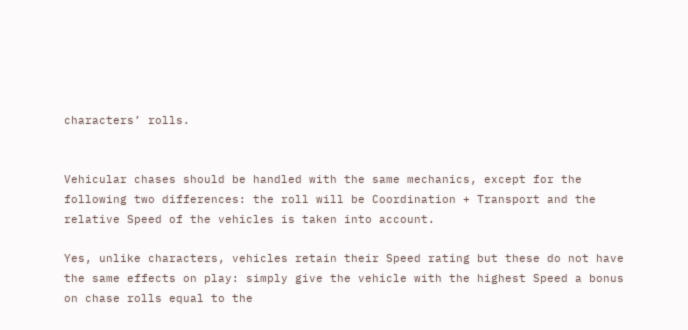characters’ rolls.


Vehicular chases should be handled with the same mechanics, except for the following two differences: the roll will be Coordination + Transport and the relative Speed of the vehicles is taken into account.

Yes, unlike characters, vehicles retain their Speed rating but these do not have the same effects on play: simply give the vehicle with the highest Speed a bonus on chase rolls equal to the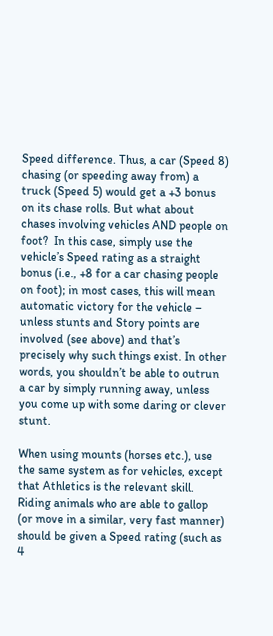Speed difference. Thus, a car (Speed 8) chasing (or speeding away from) a truck (Speed 5) would get a +3 bonus on its chase rolls. But what about chases involving vehicles AND people on foot?  In this case, simply use the vehicle’s Speed rating as a straight bonus (i.e., +8 for a car chasing people on foot); in most cases, this will mean automatic victory for the vehicle – unless stunts and Story points are involved (see above) and that’s precisely why such things exist. In other words, you shouldn’t be able to outrun a car by simply running away, unless you come up with some daring or clever stunt.

When using mounts (horses etc.), use the same system as for vehicles, except that Athletics is the relevant skill. Riding animals who are able to gallop (or move in a similar, very fast manner) should be given a Speed rating (such as 4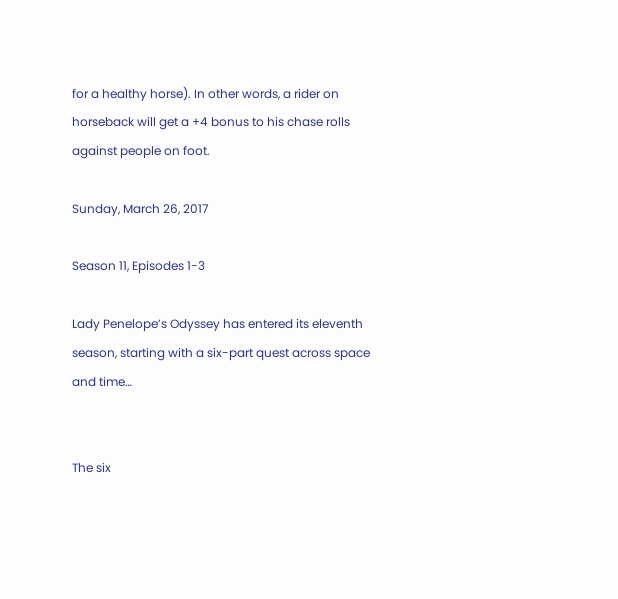for a healthy horse). In other words, a rider on horseback will get a +4 bonus to his chase rolls against people on foot.

Sunday, March 26, 2017

Season 11, Episodes 1-3

Lady Penelope’s Odyssey has entered its eleventh season, starting with a six-part quest across space and time…


The six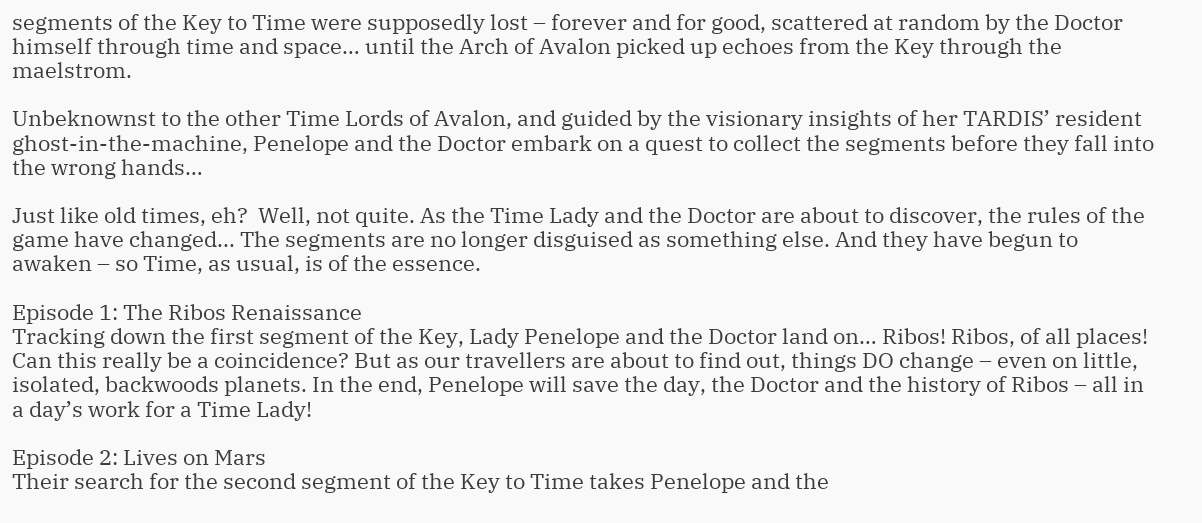segments of the Key to Time were supposedly lost – forever and for good, scattered at random by the Doctor himself through time and space… until the Arch of Avalon picked up echoes from the Key through the maelstrom.

Unbeknownst to the other Time Lords of Avalon, and guided by the visionary insights of her TARDIS’ resident ghost-in-the-machine, Penelope and the Doctor embark on a quest to collect the segments before they fall into the wrong hands…

Just like old times, eh?  Well, not quite. As the Time Lady and the Doctor are about to discover, the rules of the game have changed... The segments are no longer disguised as something else. And they have begun to awaken – so Time, as usual, is of the essence.

Episode 1: The Ribos Renaissance
Tracking down the first segment of the Key, Lady Penelope and the Doctor land on… Ribos! Ribos, of all places!  Can this really be a coincidence? But as our travellers are about to find out, things DO change – even on little, isolated, backwoods planets. In the end, Penelope will save the day, the Doctor and the history of Ribos – all in a day’s work for a Time Lady!

Episode 2: Lives on Mars
Their search for the second segment of the Key to Time takes Penelope and the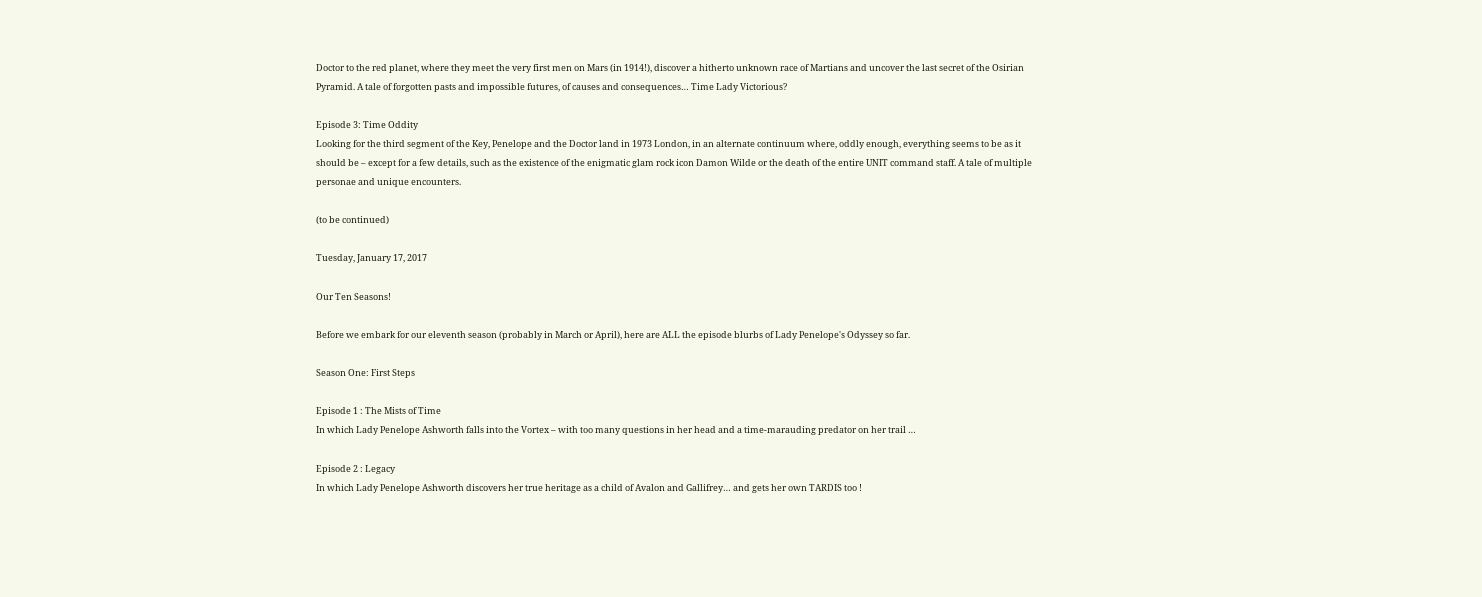Doctor to the red planet, where they meet the very first men on Mars (in 1914!), discover a hitherto unknown race of Martians and uncover the last secret of the Osirian Pyramid. A tale of forgotten pasts and impossible futures, of causes and consequences… Time Lady Victorious?

Episode 3: Time Oddity
Looking for the third segment of the Key, Penelope and the Doctor land in 1973 London, in an alternate continuum where, oddly enough, everything seems to be as it should be – except for a few details, such as the existence of the enigmatic glam rock icon Damon Wilde or the death of the entire UNIT command staff. A tale of multiple personae and unique encounters.

(to be continued)

Tuesday, January 17, 2017

Our Ten Seasons!

Before we embark for our eleventh season (probably in March or April), here are ALL the episode blurbs of Lady Penelope's Odyssey so far.

Season One: First Steps

Episode 1 : The Mists of Time
In which Lady Penelope Ashworth falls into the Vortex – with too many questions in her head and a time-marauding predator on her trail …

Episode 2 : Legacy
In which Lady Penelope Ashworth discovers her true heritage as a child of Avalon and Gallifrey… and gets her own TARDIS too !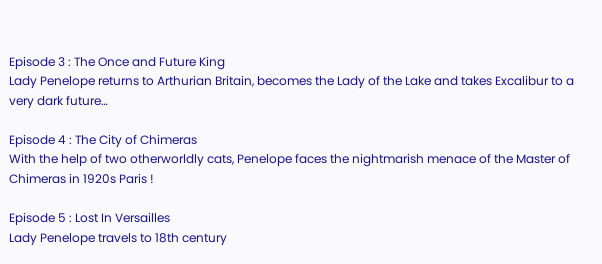Episode 3 : The Once and Future King
Lady Penelope returns to Arthurian Britain, becomes the Lady of the Lake and takes Excalibur to a very dark future…

Episode 4 : The City of Chimeras
With the help of two otherworldly cats, Penelope faces the nightmarish menace of the Master of Chimeras in 1920s Paris !

Episode 5 : Lost In Versailles
Lady Penelope travels to 18th century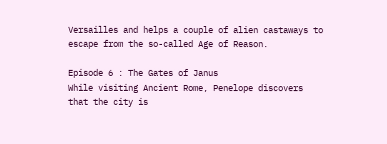Versailles and helps a couple of alien castaways to escape from the so-called Age of Reason.

Episode 6 : The Gates of Janus
While visiting Ancient Rome, Penelope discovers that the city is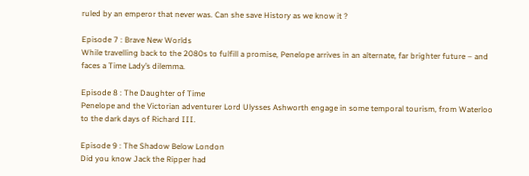ruled by an emperor that never was. Can she save History as we know it ?

Episode 7 : Brave New Worlds
While travelling back to the 2080s to fulfill a promise, Penelope arrives in an alternate, far brighter future – and faces a Time Lady’s dilemma.

Episode 8 : The Daughter of Time
Penelope and the Victorian adventurer Lord Ulysses Ashworth engage in some temporal tourism, from Waterloo to the dark days of Richard III.

Episode 9 : The Shadow Below London
Did you know Jack the Ripper had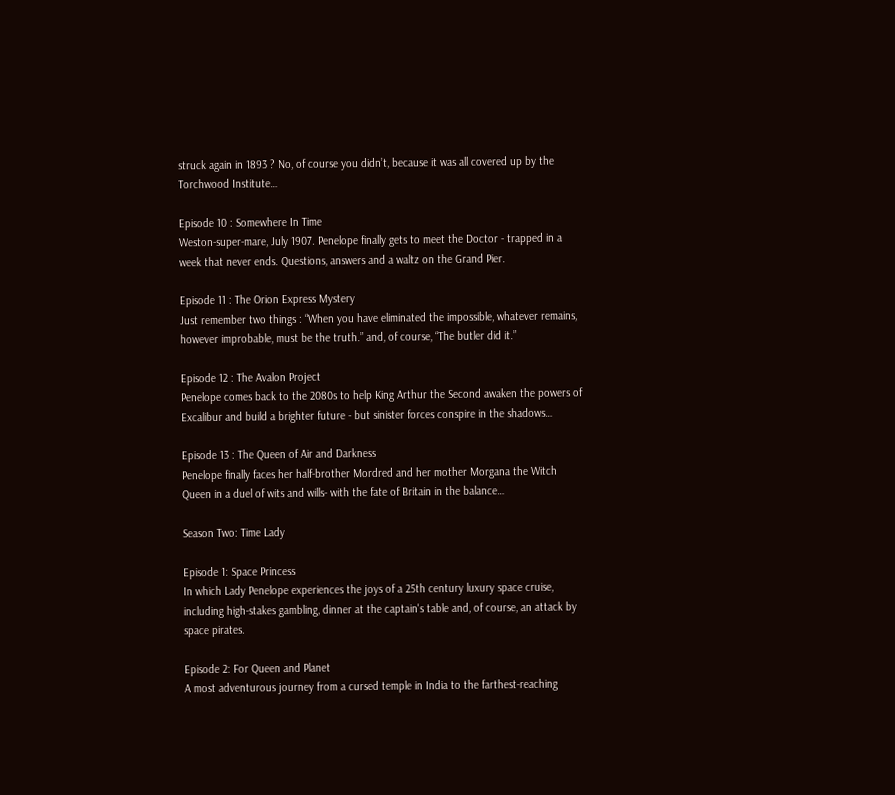struck again in 1893 ? No, of course you didn’t, because it was all covered up by the Torchwood Institute…

Episode 10 : Somewhere In Time
Weston-super-mare, July 1907. Penelope finally gets to meet the Doctor - trapped in a week that never ends. Questions, answers and a waltz on the Grand Pier.

Episode 11 : The Orion Express Mystery
Just remember two things : “When you have eliminated the impossible, whatever remains, however improbable, must be the truth.” and, of course, “The butler did it.”

Episode 12 : The Avalon Project
Penelope comes back to the 2080s to help King Arthur the Second awaken the powers of Excalibur and build a brighter future - but sinister forces conspire in the shadows…

Episode 13 : The Queen of Air and Darkness
Penelope finally faces her half-brother Mordred and her mother Morgana the Witch Queen in a duel of wits and wills- with the fate of Britain in the balance…

Season Two: Time Lady

Episode 1: Space Princess
In which Lady Penelope experiences the joys of a 25th century luxury space cruise, including high-stakes gambling, dinner at the captain's table and, of course, an attack by space pirates.

Episode 2: For Queen and Planet
A most adventurous journey from a cursed temple in India to the farthest-reaching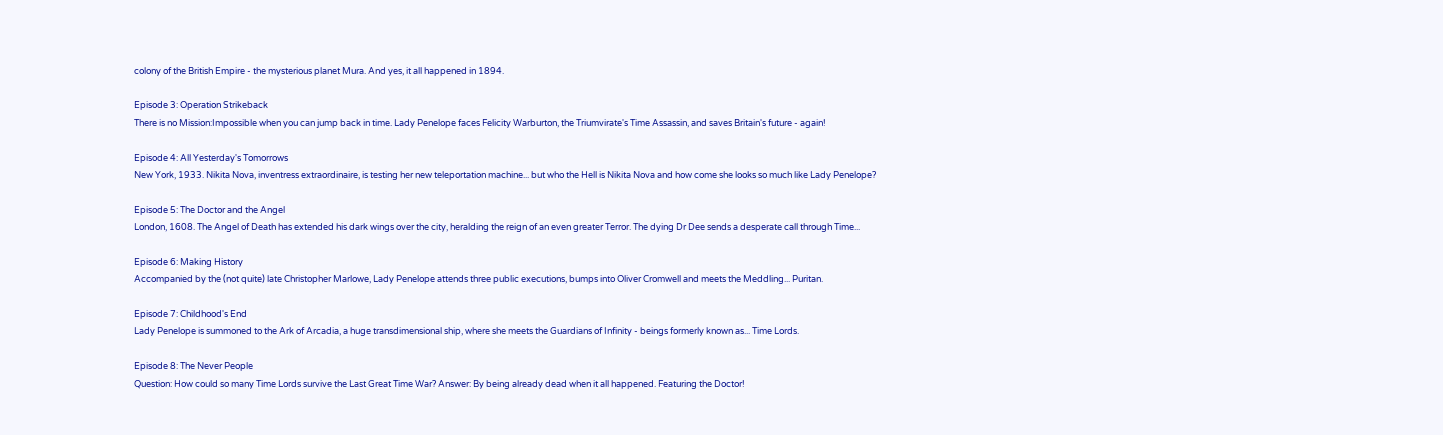colony of the British Empire - the mysterious planet Mura. And yes, it all happened in 1894.

Episode 3: Operation Strikeback
There is no Mission:Impossible when you can jump back in time. Lady Penelope faces Felicity Warburton, the Triumvirate's Time Assassin, and saves Britain's future - again!

Episode 4: All Yesterday's Tomorrows
New York, 1933. Nikita Nova, inventress extraordinaire, is testing her new teleportation machine... but who the Hell is Nikita Nova and how come she looks so much like Lady Penelope?

Episode 5: The Doctor and the Angel
London, 1608. The Angel of Death has extended his dark wings over the city, heralding the reign of an even greater Terror. The dying Dr Dee sends a desperate call through Time...

Episode 6: Making History
Accompanied by the (not quite) late Christopher Marlowe, Lady Penelope attends three public executions, bumps into Oliver Cromwell and meets the Meddling... Puritan.

Episode 7: Childhood's End
Lady Penelope is summoned to the Ark of Arcadia, a huge transdimensional ship, where she meets the Guardians of Infinity - beings formerly known as... Time Lords.

Episode 8: The Never People
Question: How could so many Time Lords survive the Last Great Time War? Answer: By being already dead when it all happened. Featuring the Doctor!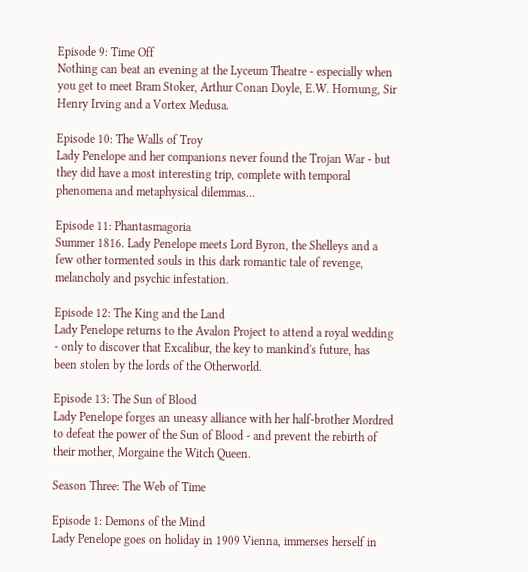Episode 9: Time Off
Nothing can beat an evening at the Lyceum Theatre - especially when you get to meet Bram Stoker, Arthur Conan Doyle, E.W. Hornung, Sir Henry Irving and a Vortex Medusa.

Episode 10: The Walls of Troy
Lady Penelope and her companions never found the Trojan War - but they did have a most interesting trip, complete with temporal phenomena and metaphysical dilemmas...

Episode 11: Phantasmagoria
Summer 1816. Lady Penelope meets Lord Byron, the Shelleys and a few other tormented souls in this dark romantic tale of revenge, melancholy and psychic infestation.

Episode 12: The King and the Land
Lady Penelope returns to the Avalon Project to attend a royal wedding - only to discover that Excalibur, the key to mankind's future, has been stolen by the lords of the Otherworld.

Episode 13: The Sun of Blood
Lady Penelope forges an uneasy alliance with her half-brother Mordred to defeat the power of the Sun of Blood - and prevent the rebirth of their mother, Morgaine the Witch Queen.

Season Three: The Web of Time

Episode 1: Demons of the Mind
Lady Penelope goes on holiday in 1909 Vienna, immerses herself in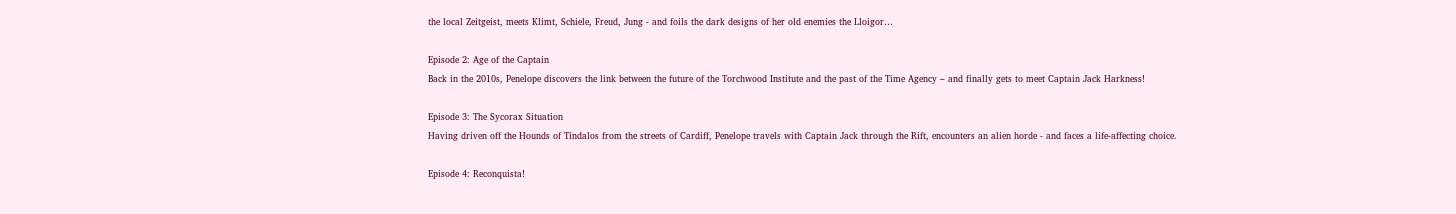the local Zeitgeist, meets Klimt, Schiele, Freud, Jung - and foils the dark designs of her old enemies the Lloigor…

Episode 2: Age of the Captain
Back in the 2010s, Penelope discovers the link between the future of the Torchwood Institute and the past of the Time Agency – and finally gets to meet Captain Jack Harkness!

Episode 3: The Sycorax Situation
Having driven off the Hounds of Tindalos from the streets of Cardiff, Penelope travels with Captain Jack through the Rift, encounters an alien horde - and faces a life-affecting choice.

Episode 4: Reconquista!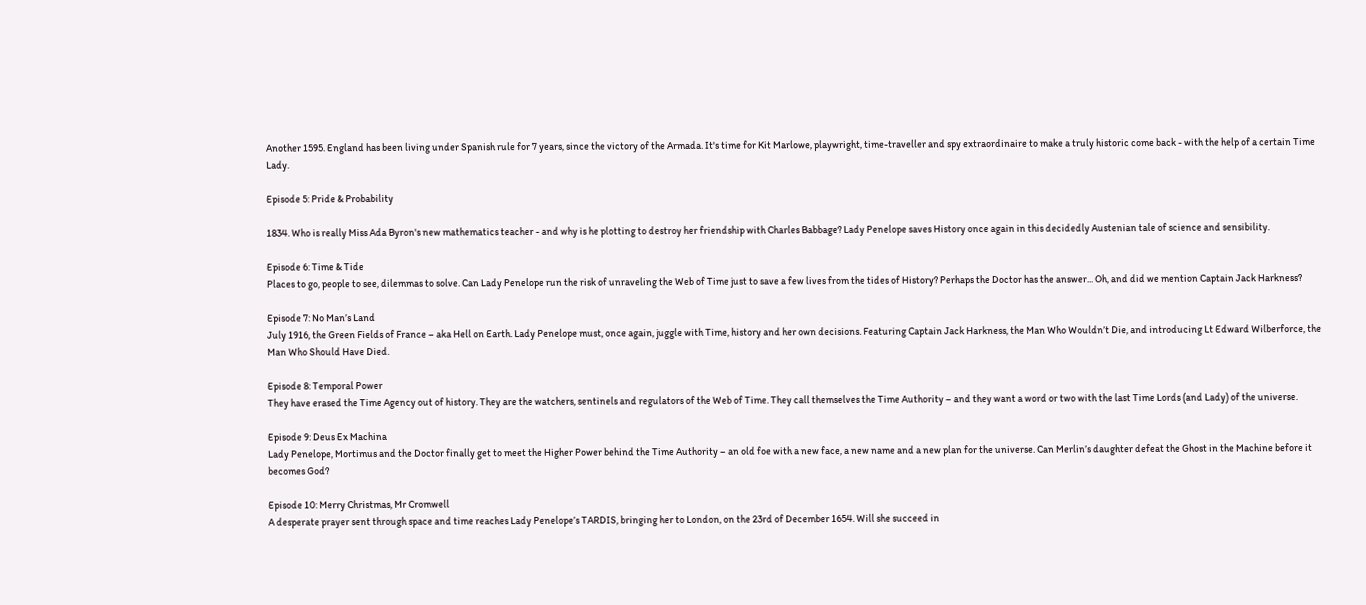Another 1595. England has been living under Spanish rule for 7 years, since the victory of the Armada. It's time for Kit Marlowe, playwright, time-traveller and spy extraordinaire to make a truly historic come back - with the help of a certain Time Lady.

Episode 5: Pride & Probability

1834. Who is really Miss Ada Byron's new mathematics teacher - and why is he plotting to destroy her friendship with Charles Babbage? Lady Penelope saves History once again in this decidedly Austenian tale of science and sensibility.

Episode 6: Time & Tide
Places to go, people to see, dilemmas to solve. Can Lady Penelope run the risk of unraveling the Web of Time just to save a few lives from the tides of History? Perhaps the Doctor has the answer... Oh, and did we mention Captain Jack Harkness?

Episode 7: No Man’s Land
July 1916, the Green Fields of France – aka Hell on Earth. Lady Penelope must, once again, juggle with Time, history and her own decisions. Featuring Captain Jack Harkness, the Man Who Wouldn’t Die, and introducing Lt Edward Wilberforce, the Man Who Should Have Died.

Episode 8: Temporal Power
They have erased the Time Agency out of history. They are the watchers, sentinels and regulators of the Web of Time. They call themselves the Time Authority – and they want a word or two with the last Time Lords (and Lady) of the universe.

Episode 9: Deus Ex Machina
Lady Penelope, Mortimus and the Doctor finally get to meet the Higher Power behind the Time Authority – an old foe with a new face, a new name and a new plan for the universe. Can Merlin’s daughter defeat the Ghost in the Machine before it becomes God?

Episode 10: Merry Christmas, Mr Cromwell
A desperate prayer sent through space and time reaches Lady Penelope’s TARDIS, bringing her to London, on the 23rd of December 1654. Will she succeed in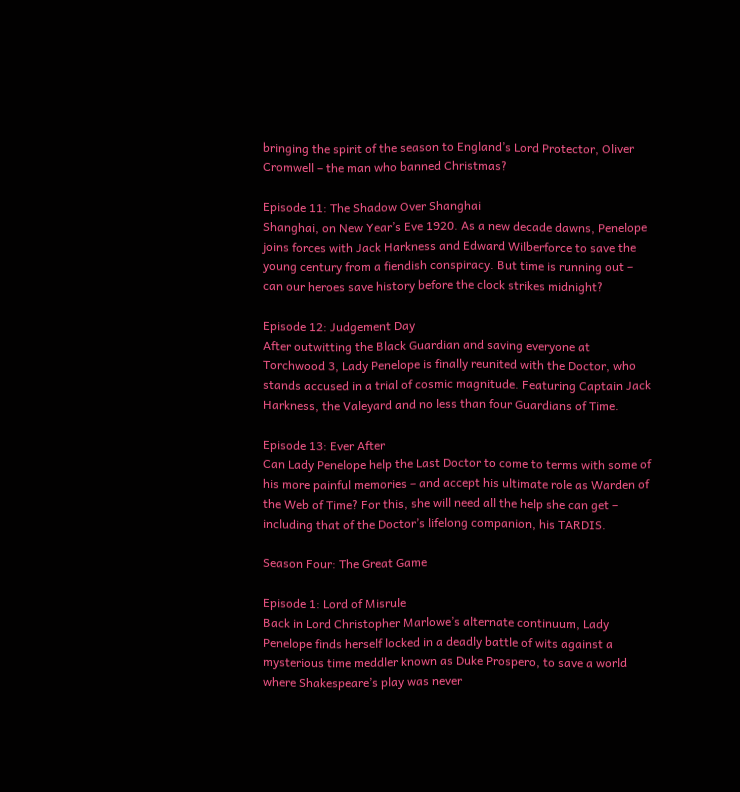bringing the spirit of the season to England’s Lord Protector, Oliver Cromwell – the man who banned Christmas?

Episode 11: The Shadow Over Shanghai
Shanghai, on New Year’s Eve 1920. As a new decade dawns, Penelope joins forces with Jack Harkness and Edward Wilberforce to save the young century from a fiendish conspiracy. But time is running out – can our heroes save history before the clock strikes midnight?

Episode 12: Judgement Day
After outwitting the Black Guardian and saving everyone at Torchwood 3, Lady Penelope is finally reunited with the Doctor, who stands accused in a trial of cosmic magnitude. Featuring Captain Jack Harkness, the Valeyard and no less than four Guardians of Time.

Episode 13: Ever After
Can Lady Penelope help the Last Doctor to come to terms with some of his more painful memories – and accept his ultimate role as Warden of the Web of Time? For this, she will need all the help she can get – including that of the Doctor’s lifelong companion, his TARDIS.

Season Four: The Great Game

Episode 1: Lord of Misrule
Back in Lord Christopher Marlowe’s alternate continuum, Lady Penelope finds herself locked in a deadly battle of wits against a mysterious time meddler known as Duke Prospero, to save a world where Shakespeare’s play was never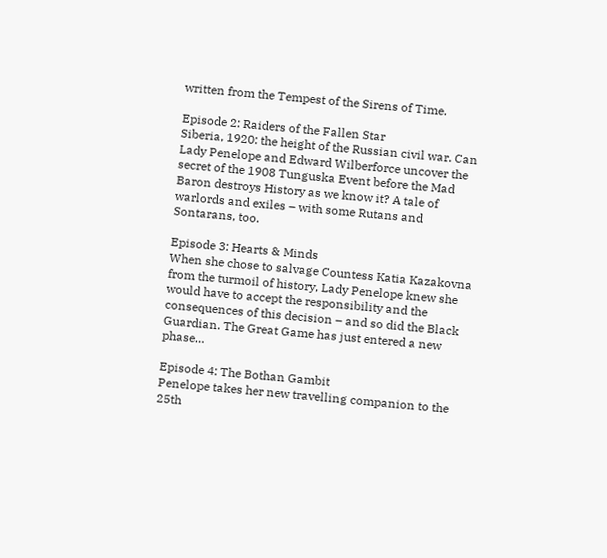written from the Tempest of the Sirens of Time.

Episode 2: Raiders of the Fallen Star
Siberia, 1920: the height of the Russian civil war. Can Lady Penelope and Edward Wilberforce uncover the secret of the 1908 Tunguska Event before the Mad Baron destroys History as we know it? A tale of warlords and exiles – with some Rutans and Sontarans, too.

Episode 3: Hearts & Minds
When she chose to salvage Countess Katia Kazakovna from the turmoil of history, Lady Penelope knew she would have to accept the responsibility and the consequences of this decision – and so did the Black Guardian. The Great Game has just entered a new phase…

Episode 4: The Bothan Gambit
Penelope takes her new travelling companion to the 25th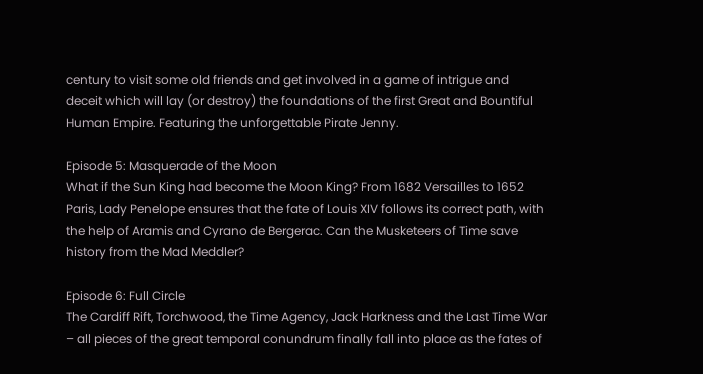century to visit some old friends and get involved in a game of intrigue and deceit which will lay (or destroy) the foundations of the first Great and Bountiful Human Empire. Featuring the unforgettable Pirate Jenny.

Episode 5: Masquerade of the Moon
What if the Sun King had become the Moon King? From 1682 Versailles to 1652 Paris, Lady Penelope ensures that the fate of Louis XIV follows its correct path, with the help of Aramis and Cyrano de Bergerac. Can the Musketeers of Time save history from the Mad Meddler?

Episode 6: Full Circle
The Cardiff Rift, Torchwood, the Time Agency, Jack Harkness and the Last Time War – all pieces of the great temporal conundrum finally fall into place as the fates of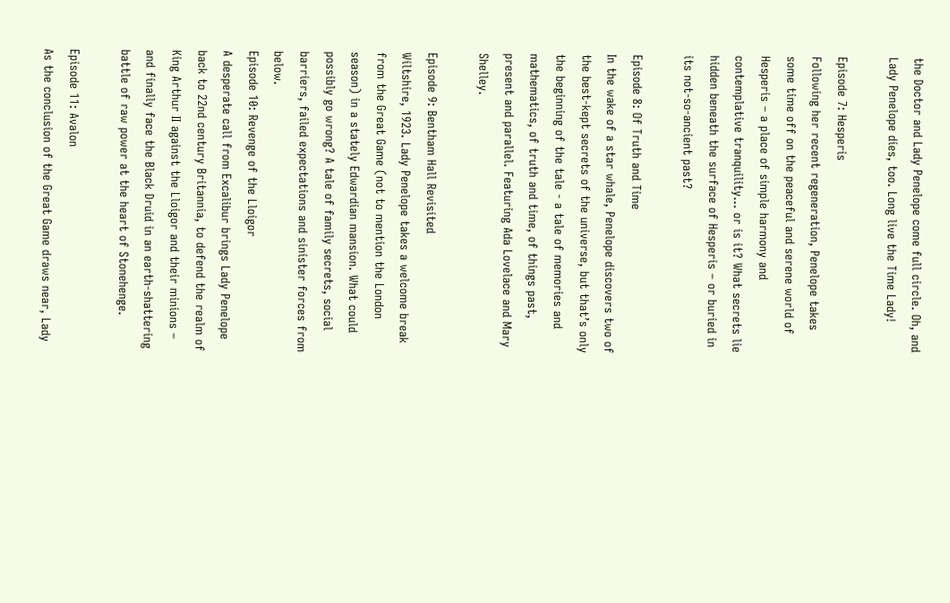the Doctor and Lady Penelope come full circle. Oh, and Lady Penelope dies, too. Long live the Time Lady!

Episode 7: Hesperis
Following her recent regeneration, Penelope takes some time off on the peaceful and serene world of Hesperis – a place of simple harmony and contemplative tranquility… or is it? What secrets lie hidden beneath the surface of Hesperis – or buried in its not-so-ancient past?

Episode 8: Of Truth and Time
In the wake of a star whale, Penelope discovers two of the best-kept secrets of the universe, but that’s only the beginning of the tale - a tale of memories and mathematics, of truth and time, of things past, present and parallel. Featuring Ada Lovelace and Mary Shelley.

Episode 9: Bentham Hall Revisited
Wiltshire, 1923. Lady Penelope takes a welcome break from the Great Game (not to mention the London season) in a stately Edwardian mansion. What could possibly go wrong? A tale of family secrets, social barriers, failed expectations and sinister forces from below.
Episode 10: Revenge of the Lloigor
A desperate call from Excalibur brings Lady Penelope back to 22nd century Britannia, to defend the realm of King Arthur II against the Lloigor and their minions – and finally face the Black Druid in an earth-shattering battle of raw power at the heart of Stonehenge.

Episode 11: Avalon
As the conclusion of the Great Game draws near, Lady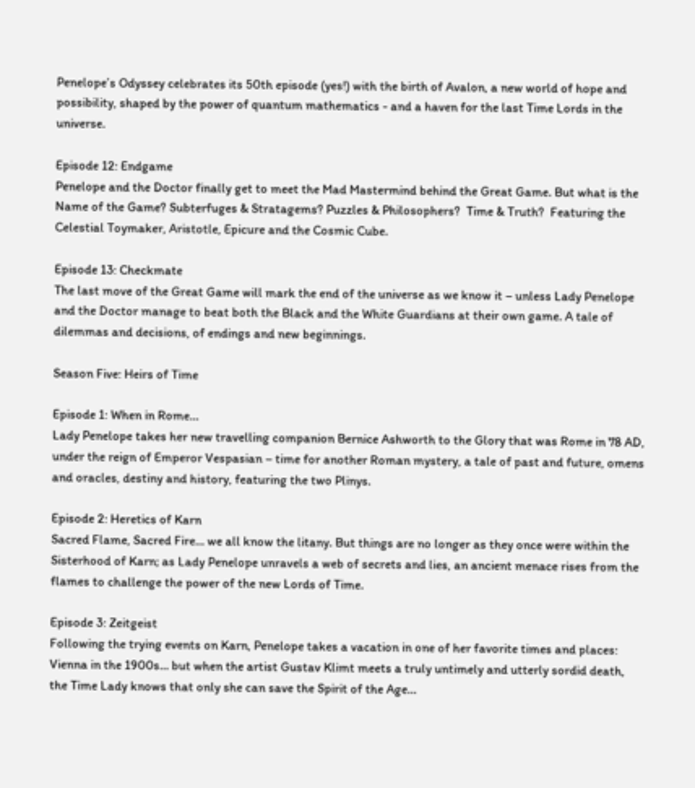Penelope’s Odyssey celebrates its 50th episode (yes!) with the birth of Avalon, a new world of hope and possibility, shaped by the power of quantum mathematics - and a haven for the last Time Lords in the universe.

Episode 12: Endgame
Penelope and the Doctor finally get to meet the Mad Mastermind behind the Great Game. But what is the Name of the Game? Subterfuges & Stratagems? Puzzles & Philosophers?  Time & Truth?  Featuring the Celestial Toymaker, Aristotle, Epicure and the Cosmic Cube.

Episode 13: Checkmate
The last move of the Great Game will mark the end of the universe as we know it – unless Lady Penelope and the Doctor manage to beat both the Black and the White Guardians at their own game. A tale of dilemmas and decisions, of endings and new beginnings.

Season Five: Heirs of Time

Episode 1: When in Rome…
Lady Penelope takes her new travelling companion Bernice Ashworth to the Glory that was Rome in 78 AD, under the reign of Emperor Vespasian – time for another Roman mystery, a tale of past and future, omens and oracles, destiny and history, featuring the two Plinys.

Episode 2: Heretics of Karn
Sacred Flame, Sacred Fire… we all know the litany. But things are no longer as they once were within the Sisterhood of Karn; as Lady Penelope unravels a web of secrets and lies, an ancient menace rises from the flames to challenge the power of the new Lords of Time.

Episode 3: Zeitgeist
Following the trying events on Karn, Penelope takes a vacation in one of her favorite times and places: Vienna in the 1900s… but when the artist Gustav Klimt meets a truly untimely and utterly sordid death, the Time Lady knows that only she can save the Spirit of the Age…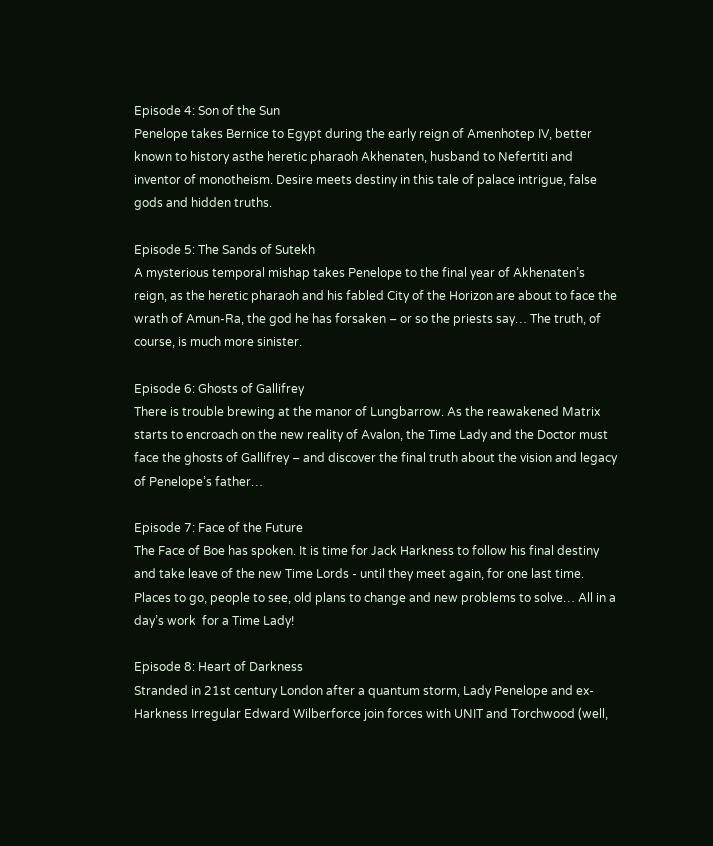Episode 4: Son of the Sun
Penelope takes Bernice to Egypt during the early reign of Amenhotep IV, better known to history asthe heretic pharaoh Akhenaten, husband to Nefertiti and inventor of monotheism. Desire meets destiny in this tale of palace intrigue, false gods and hidden truths.

Episode 5: The Sands of Sutekh
A mysterious temporal mishap takes Penelope to the final year of Akhenaten’s reign, as the heretic pharaoh and his fabled City of the Horizon are about to face the wrath of Amun-Ra, the god he has forsaken – or so the priests say… The truth, of course, is much more sinister.

Episode 6: Ghosts of Gallifrey
There is trouble brewing at the manor of Lungbarrow. As the reawakened Matrix starts to encroach on the new reality of Avalon, the Time Lady and the Doctor must face the ghosts of Gallifrey – and discover the final truth about the vision and legacy of Penelope’s father…

Episode 7: Face of the Future
The Face of Boe has spoken. It is time for Jack Harkness to follow his final destiny and take leave of the new Time Lords - until they meet again, for one last time. Places to go, people to see, old plans to change and new problems to solve… All in a day’s work  for a Time Lady!

Episode 8: Heart of Darkness
Stranded in 21st century London after a quantum storm, Lady Penelope and ex-Harkness Irregular Edward Wilberforce join forces with UNIT and Torchwood (well,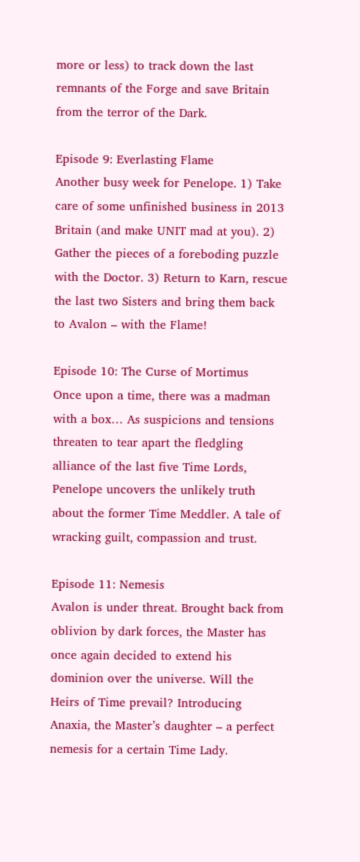more or less) to track down the last remnants of the Forge and save Britain from the terror of the Dark.

Episode 9: Everlasting Flame
Another busy week for Penelope. 1) Take care of some unfinished business in 2013 Britain (and make UNIT mad at you). 2) Gather the pieces of a foreboding puzzle with the Doctor. 3) Return to Karn, rescue the last two Sisters and bring them back to Avalon – with the Flame!

Episode 10: The Curse of Mortimus
Once upon a time, there was a madman with a box… As suspicions and tensions threaten to tear apart the fledgling alliance of the last five Time Lords, Penelope uncovers the unlikely truth about the former Time Meddler. A tale of wracking guilt, compassion and trust.

Episode 11: Nemesis
Avalon is under threat. Brought back from oblivion by dark forces, the Master has once again decided to extend his dominion over the universe. Will the Heirs of Time prevail? Introducing Anaxia, the Master’s daughter – a perfect nemesis for a certain Time Lady.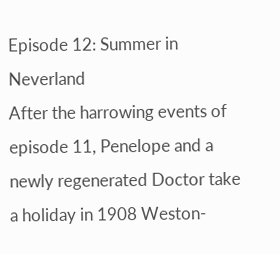Episode 12: Summer in Neverland
After the harrowing events of episode 11, Penelope and a newly regenerated Doctor take a holiday in 1908 Weston-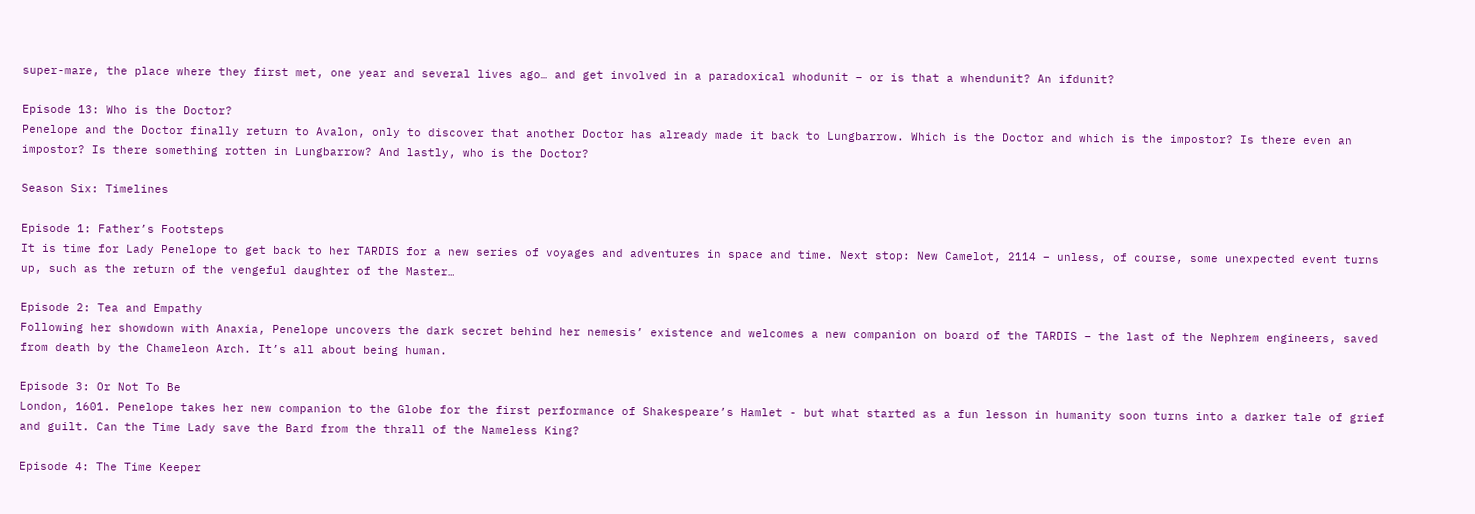super-mare, the place where they first met, one year and several lives ago… and get involved in a paradoxical whodunit – or is that a whendunit? An ifdunit?

Episode 13: Who is the Doctor?
Penelope and the Doctor finally return to Avalon, only to discover that another Doctor has already made it back to Lungbarrow. Which is the Doctor and which is the impostor? Is there even an impostor? Is there something rotten in Lungbarrow? And lastly, who is the Doctor?

Season Six: Timelines

Episode 1: Father’s Footsteps
It is time for Lady Penelope to get back to her TARDIS for a new series of voyages and adventures in space and time. Next stop: New Camelot, 2114 – unless, of course, some unexpected event turns up, such as the return of the vengeful daughter of the Master…

Episode 2: Tea and Empathy
Following her showdown with Anaxia, Penelope uncovers the dark secret behind her nemesis’ existence and welcomes a new companion on board of the TARDIS – the last of the Nephrem engineers, saved from death by the Chameleon Arch. It’s all about being human.

Episode 3: Or Not To Be
London, 1601. Penelope takes her new companion to the Globe for the first performance of Shakespeare’s Hamlet - but what started as a fun lesson in humanity soon turns into a darker tale of grief and guilt. Can the Time Lady save the Bard from the thrall of the Nameless King?

Episode 4: The Time Keeper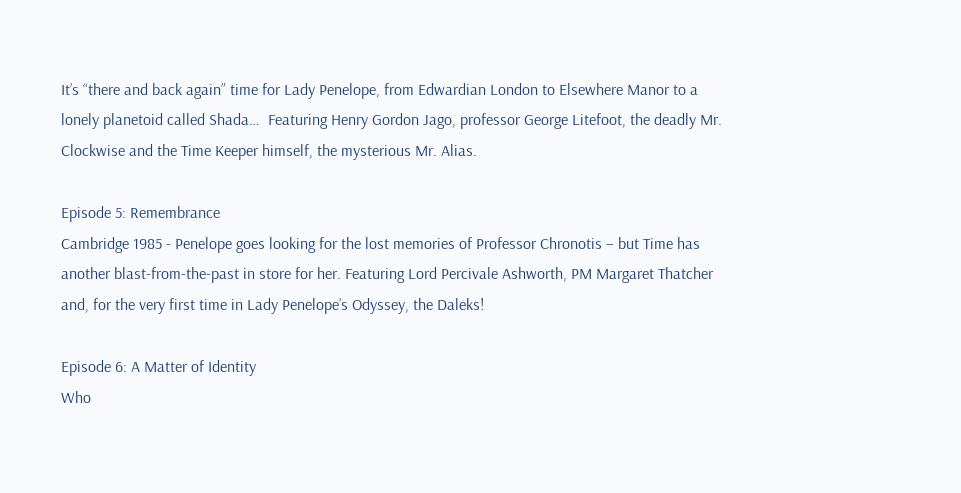It’s “there and back again” time for Lady Penelope, from Edwardian London to Elsewhere Manor to a lonely planetoid called Shada…  Featuring Henry Gordon Jago, professor George Litefoot, the deadly Mr. Clockwise and the Time Keeper himself, the mysterious Mr. Alias.

Episode 5: Remembrance
Cambridge 1985 - Penelope goes looking for the lost memories of Professor Chronotis – but Time has another blast-from-the-past in store for her. Featuring Lord Percivale Ashworth, PM Margaret Thatcher and, for the very first time in Lady Penelope’s Odyssey, the Daleks!

Episode 6: A Matter of Identity
Who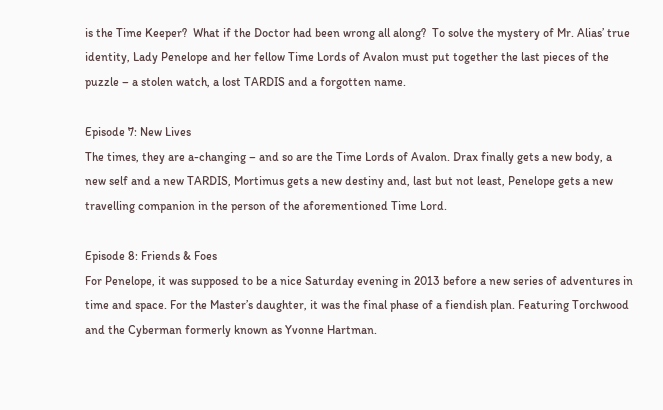is the Time Keeper?  What if the Doctor had been wrong all along?  To solve the mystery of Mr. Alias’ true identity, Lady Penelope and her fellow Time Lords of Avalon must put together the last pieces of the puzzle – a stolen watch, a lost TARDIS and a forgotten name.

Episode 7: New Lives
The times, they are a-changing – and so are the Time Lords of Avalon. Drax finally gets a new body, a new self and a new TARDIS, Mortimus gets a new destiny and, last but not least, Penelope gets a new travelling companion in the person of the aforementioned Time Lord.

Episode 8: Friends & Foes
For Penelope, it was supposed to be a nice Saturday evening in 2013 before a new series of adventures in time and space. For the Master’s daughter, it was the final phase of a fiendish plan. Featuring Torchwood and the Cyberman formerly known as Yvonne Hartman.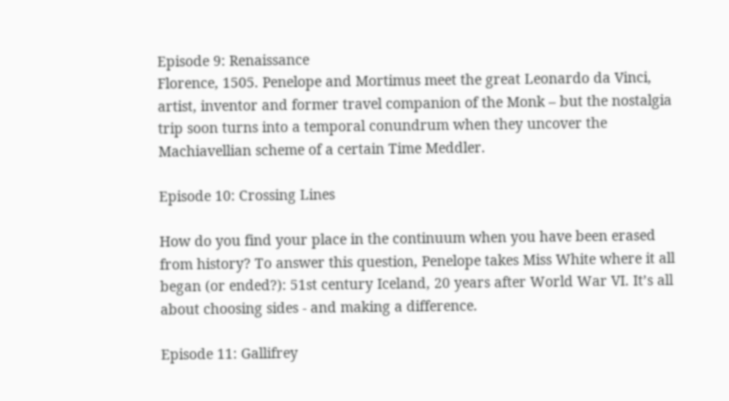Episode 9: Renaissance
Florence, 1505. Penelope and Mortimus meet the great Leonardo da Vinci, artist, inventor and former travel companion of the Monk – but the nostalgia trip soon turns into a temporal conundrum when they uncover the Machiavellian scheme of a certain Time Meddler.

Episode 10: Crossing Lines

How do you find your place in the continuum when you have been erased from history? To answer this question, Penelope takes Miss White where it all began (or ended?): 51st century Iceland, 20 years after World War VI. It’s all about choosing sides - and making a difference.

Episode 11: Gallifrey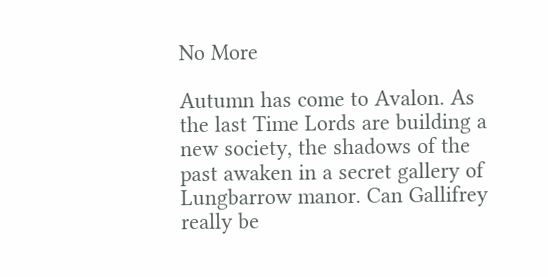No More

Autumn has come to Avalon. As the last Time Lords are building a new society, the shadows of the past awaken in a secret gallery of Lungbarrow manor. Can Gallifrey really be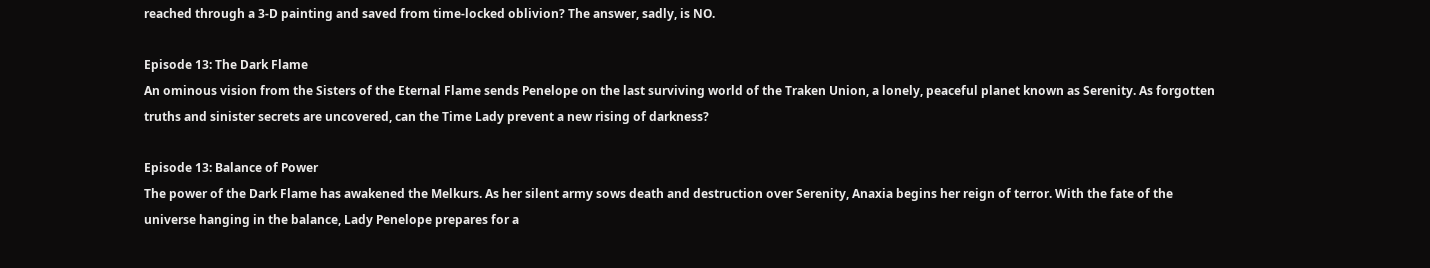reached through a 3-D painting and saved from time-locked oblivion? The answer, sadly, is NO.

Episode 13: The Dark Flame
An ominous vision from the Sisters of the Eternal Flame sends Penelope on the last surviving world of the Traken Union, a lonely, peaceful planet known as Serenity. As forgotten truths and sinister secrets are uncovered, can the Time Lady prevent a new rising of darkness?

Episode 13: Balance of Power
The power of the Dark Flame has awakened the Melkurs. As her silent army sows death and destruction over Serenity, Anaxia begins her reign of terror. With the fate of the universe hanging in the balance, Lady Penelope prepares for a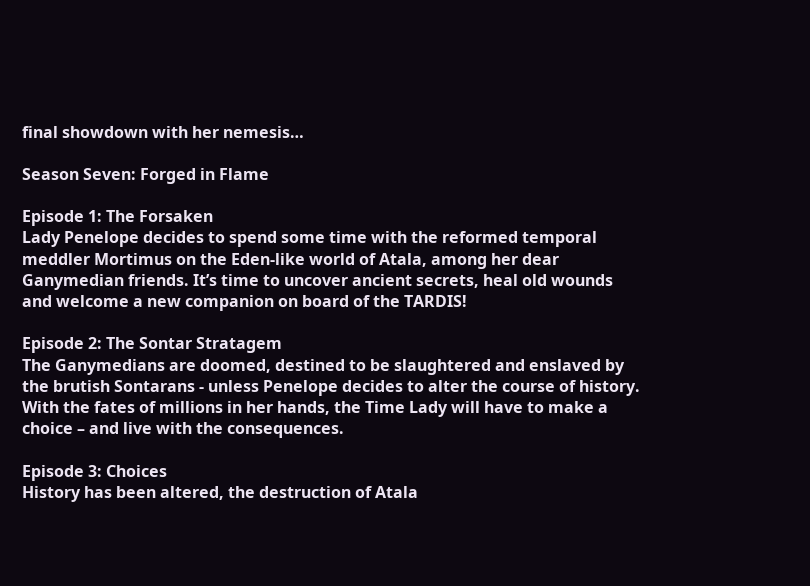final showdown with her nemesis…

Season Seven: Forged in Flame

Episode 1: The Forsaken
Lady Penelope decides to spend some time with the reformed temporal meddler Mortimus on the Eden-like world of Atala, among her dear Ganymedian friends. It’s time to uncover ancient secrets, heal old wounds and welcome a new companion on board of the TARDIS!

Episode 2: The Sontar Stratagem
The Ganymedians are doomed, destined to be slaughtered and enslaved by the brutish Sontarans - unless Penelope decides to alter the course of history. With the fates of millions in her hands, the Time Lady will have to make a choice – and live with the consequences.

Episode 3: Choices
History has been altered, the destruction of Atala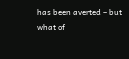has been averted – but what of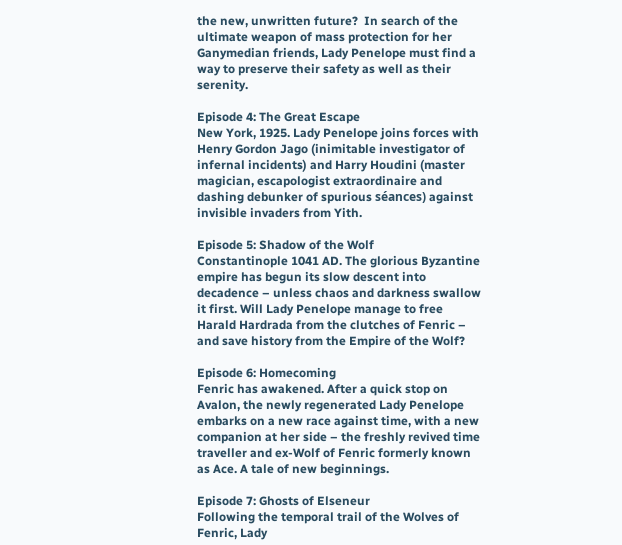the new, unwritten future?  In search of the ultimate weapon of mass protection for her Ganymedian friends, Lady Penelope must find a way to preserve their safety as well as their serenity.

Episode 4: The Great Escape
New York, 1925. Lady Penelope joins forces with Henry Gordon Jago (inimitable investigator of infernal incidents) and Harry Houdini (master magician, escapologist extraordinaire and dashing debunker of spurious séances) against invisible invaders from Yith.

Episode 5: Shadow of the Wolf
Constantinople 1041 AD. The glorious Byzantine empire has begun its slow descent into decadence – unless chaos and darkness swallow it first. Will Lady Penelope manage to free Harald Hardrada from the clutches of Fenric – and save history from the Empire of the Wolf?

Episode 6: Homecoming
Fenric has awakened. After a quick stop on Avalon, the newly regenerated Lady Penelope embarks on a new race against time, with a new companion at her side – the freshly revived time traveller and ex-Wolf of Fenric formerly known as Ace. A tale of new beginnings.

Episode 7: Ghosts of Elseneur
Following the temporal trail of the Wolves of Fenric, Lady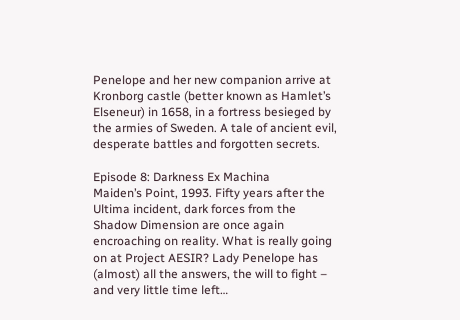Penelope and her new companion arrive at Kronborg castle (better known as Hamlet’s Elseneur) in 1658, in a fortress besieged by the armies of Sweden. A tale of ancient evil, desperate battles and forgotten secrets.

Episode 8: Darkness Ex Machina
Maiden’s Point, 1993. Fifty years after the Ultima incident, dark forces from the Shadow Dimension are once again encroaching on reality. What is really going on at Project AESIR? Lady Penelope has (almost) all the answers, the will to fight – and very little time left…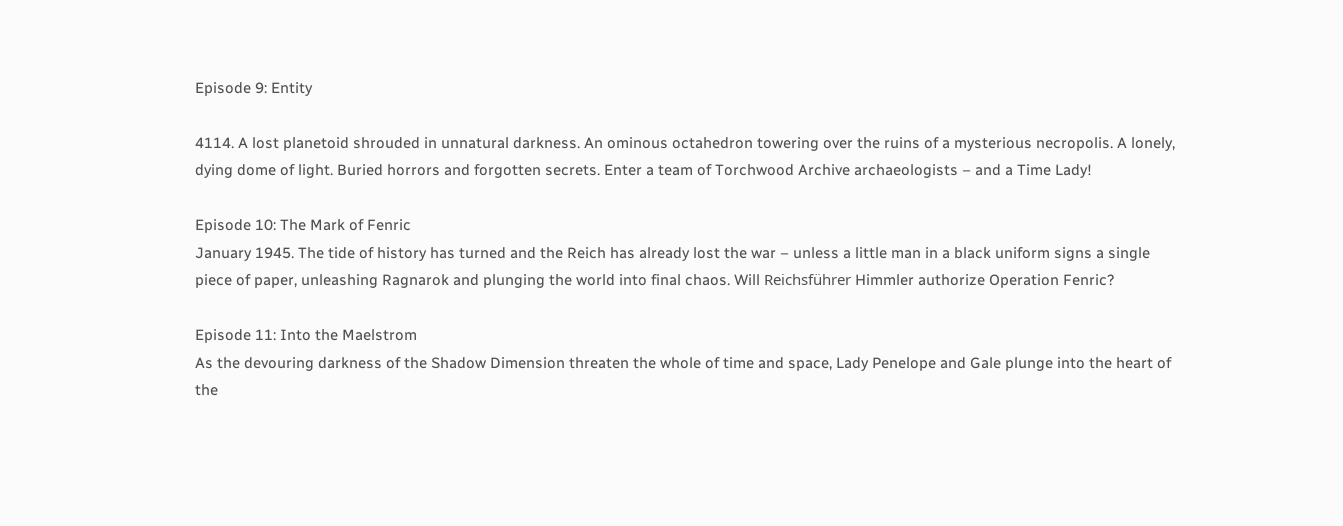Episode 9: Entity

4114. A lost planetoid shrouded in unnatural darkness. An ominous octahedron towering over the ruins of a mysterious necropolis. A lonely, dying dome of light. Buried horrors and forgotten secrets. Enter a team of Torchwood Archive archaeologists – and a Time Lady!

Episode 10: The Mark of Fenric
January 1945. The tide of history has turned and the Reich has already lost the war – unless a little man in a black uniform signs a single piece of paper, unleashing Ragnarok and plunging the world into final chaos. Will Reichsführer Himmler authorize Operation Fenric?

Episode 11: Into the Maelstrom
As the devouring darkness of the Shadow Dimension threaten the whole of time and space, Lady Penelope and Gale plunge into the heart of the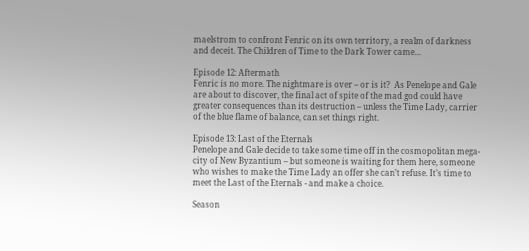maelstrom to confront Fenric on its own territory, a realm of darkness and deceit. The Children of Time to the Dark Tower came…

Episode 12: Aftermath
Fenric is no more. The nightmare is over – or is it?  As Penelope and Gale are about to discover, the final act of spite of the mad god could have greater consequences than its destruction – unless the Time Lady, carrier of the blue flame of balance, can set things right.

Episode 13: Last of the Eternals
Penelope and Gale decide to take some time off in the cosmopolitan mega-city of New Byzantium – but someone is waiting for them here, someone who wishes to make the Time Lady an offer she can’t refuse. It’s time to meet the Last of the Eternals - and make a choice.

Season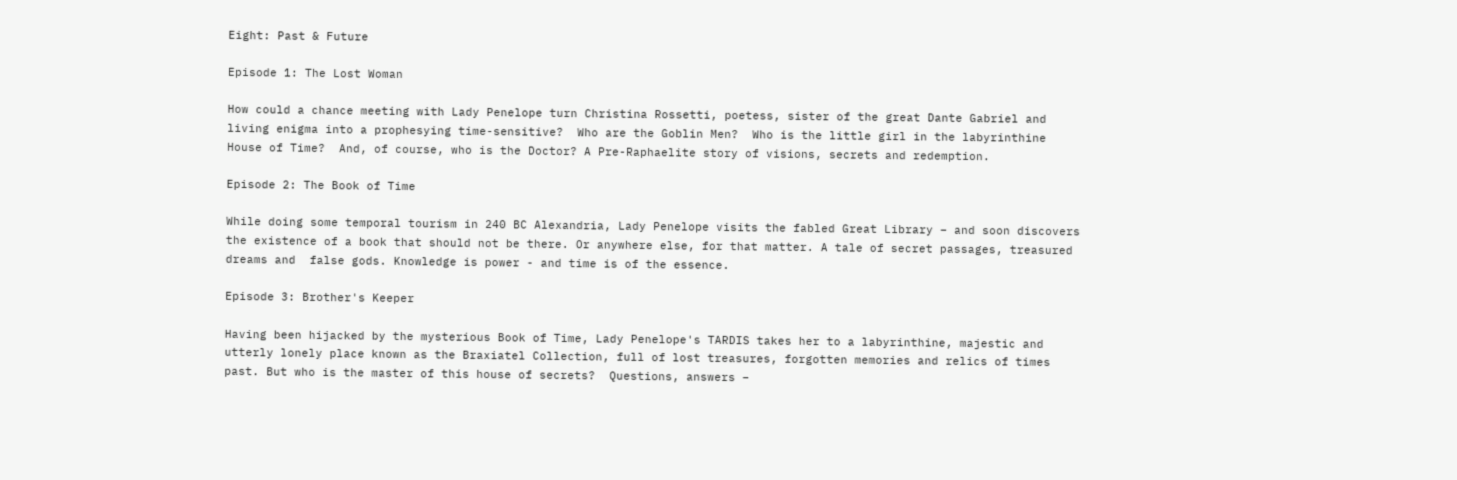Eight: Past & Future

Episode 1: The Lost Woman

How could a chance meeting with Lady Penelope turn Christina Rossetti, poetess, sister of the great Dante Gabriel and living enigma into a prophesying time-sensitive?  Who are the Goblin Men?  Who is the little girl in the labyrinthine House of Time?  And, of course, who is the Doctor? A Pre-Raphaelite story of visions, secrets and redemption.

Episode 2: The Book of Time

While doing some temporal tourism in 240 BC Alexandria, Lady Penelope visits the fabled Great Library – and soon discovers the existence of a book that should not be there. Or anywhere else, for that matter. A tale of secret passages, treasured dreams and  false gods. Knowledge is power - and time is of the essence.

Episode 3: Brother's Keeper

Having been hijacked by the mysterious Book of Time, Lady Penelope's TARDIS takes her to a labyrinthine, majestic and utterly lonely place known as the Braxiatel Collection, full of lost treasures, forgotten memories and relics of times past. But who is the master of this house of secrets?  Questions, answers –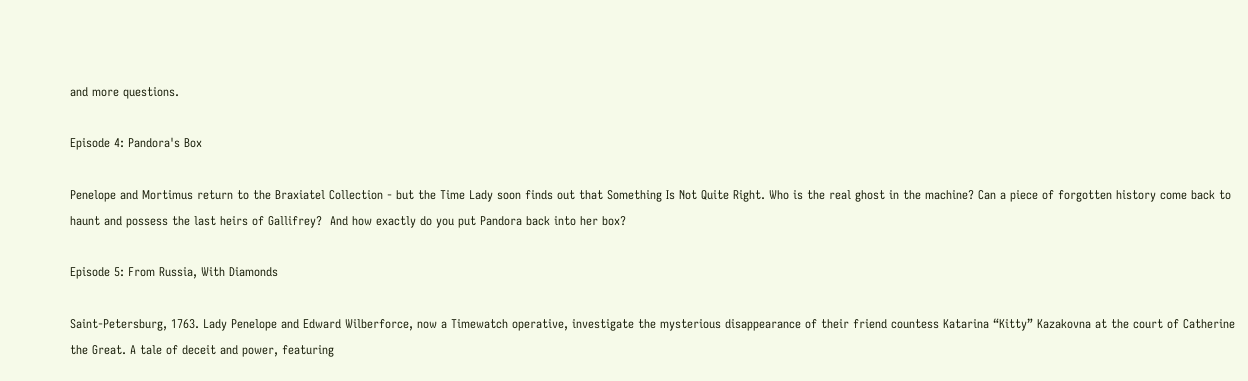and more questions.

Episode 4: Pandora's Box

Penelope and Mortimus return to the Braxiatel Collection - but the Time Lady soon finds out that Something Is Not Quite Right. Who is the real ghost in the machine? Can a piece of forgotten history come back to haunt and possess the last heirs of Gallifrey?  And how exactly do you put Pandora back into her box?

Episode 5: From Russia, With Diamonds

Saint-Petersburg, 1763. Lady Penelope and Edward Wilberforce, now a Timewatch operative, investigate the mysterious disappearance of their friend countess Katarina “Kitty” Kazakovna at the court of Catherine the Great. A tale of deceit and power, featuring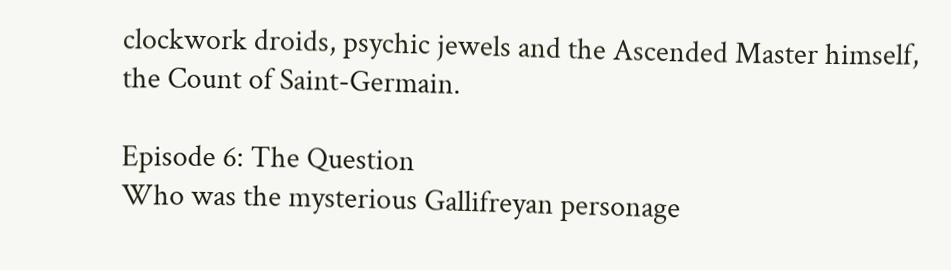clockwork droids, psychic jewels and the Ascended Master himself, the Count of Saint-Germain.

Episode 6: The Question
Who was the mysterious Gallifreyan personage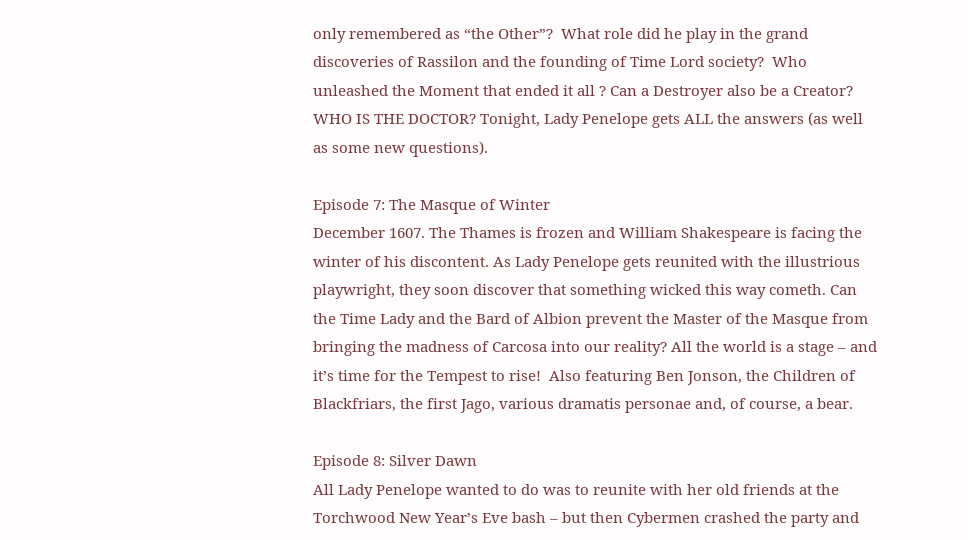only remembered as “the Other”?  What role did he play in the grand discoveries of Rassilon and the founding of Time Lord society?  Who unleashed the Moment that ended it all ? Can a Destroyer also be a Creator?  WHO IS THE DOCTOR? Tonight, Lady Penelope gets ALL the answers (as well as some new questions).

Episode 7: The Masque of Winter
December 1607. The Thames is frozen and William Shakespeare is facing the winter of his discontent. As Lady Penelope gets reunited with the illustrious playwright, they soon discover that something wicked this way cometh. Can the Time Lady and the Bard of Albion prevent the Master of the Masque from bringing the madness of Carcosa into our reality? All the world is a stage – and it’s time for the Tempest to rise!  Also featuring Ben Jonson, the Children of Blackfriars, the first Jago, various dramatis personae and, of course, a bear.

Episode 8: Silver Dawn
All Lady Penelope wanted to do was to reunite with her old friends at the Torchwood New Year’s Eve bash – but then Cybermen crashed the party and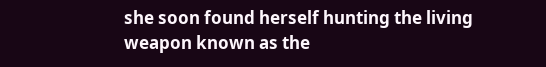she soon found herself hunting the living weapon known as the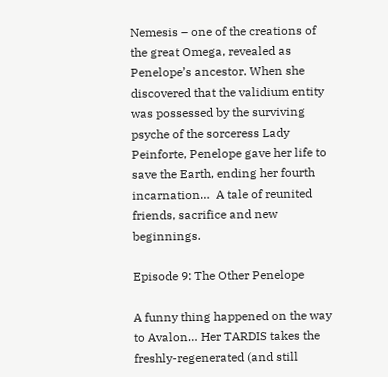Nemesis – one of the creations of the great Omega, revealed as Penelope’s ancestor. When she discovered that the validium entity was possessed by the surviving psyche of the sorceress Lady Peinforte, Penelope gave her life to save the Earth, ending her fourth incarnation…  A tale of reunited friends, sacrifice and new beginnings.

Episode 9: The Other Penelope

A funny thing happened on the way to Avalon… Her TARDIS takes the freshly-regenerated (and still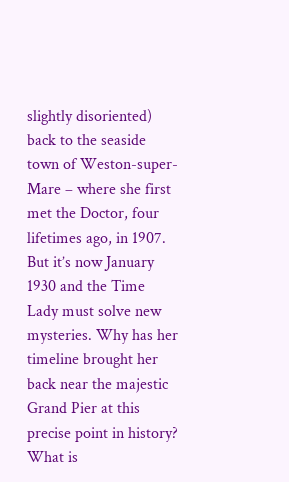slightly disoriented) back to the seaside town of Weston-super-Mare – where she first met the Doctor, four lifetimes ago, in 1907. But it’s now January 1930 and the Time Lady must solve new mysteries. Why has her timeline brought her back near the majestic Grand Pier at this precise point in history? What is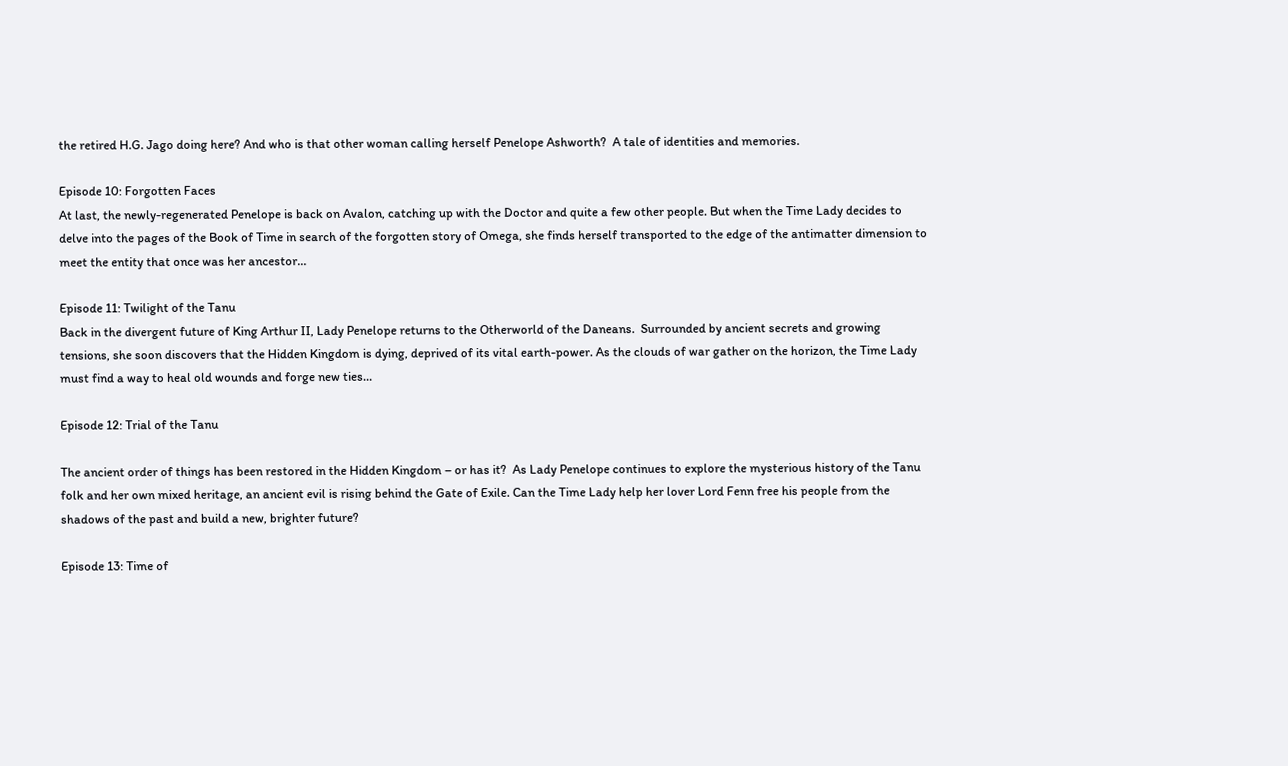the retired H.G. Jago doing here? And who is that other woman calling herself Penelope Ashworth?  A tale of identities and memories.

Episode 10: Forgotten Faces
At last, the newly-regenerated Penelope is back on Avalon, catching up with the Doctor and quite a few other people. But when the Time Lady decides to delve into the pages of the Book of Time in search of the forgotten story of Omega, she finds herself transported to the edge of the antimatter dimension to meet the entity that once was her ancestor…

Episode 11: Twilight of the Tanu
Back in the divergent future of King Arthur II, Lady Penelope returns to the Otherworld of the Daneans.  Surrounded by ancient secrets and growing tensions, she soon discovers that the Hidden Kingdom is dying, deprived of its vital earth-power. As the clouds of war gather on the horizon, the Time Lady must find a way to heal old wounds and forge new ties…

Episode 12: Trial of the Tanu

The ancient order of things has been restored in the Hidden Kingdom – or has it?  As Lady Penelope continues to explore the mysterious history of the Tanu folk and her own mixed heritage, an ancient evil is rising behind the Gate of Exile. Can the Time Lady help her lover Lord Fenn free his people from the shadows of the past and build a new, brighter future?

Episode 13: Time of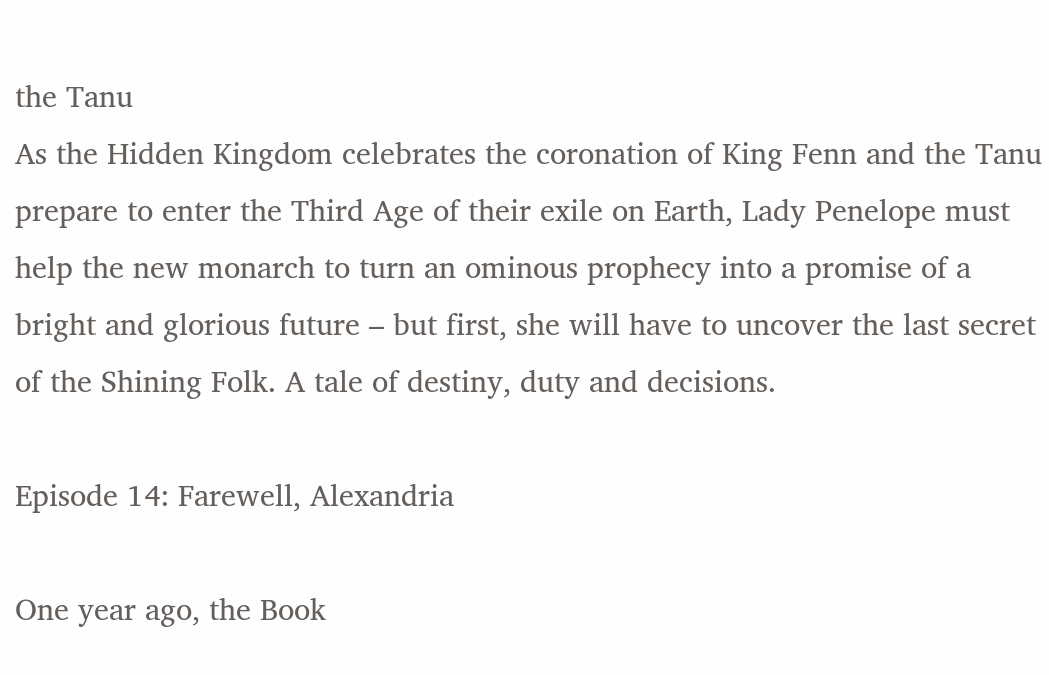the Tanu
As the Hidden Kingdom celebrates the coronation of King Fenn and the Tanu prepare to enter the Third Age of their exile on Earth, Lady Penelope must help the new monarch to turn an ominous prophecy into a promise of a bright and glorious future – but first, she will have to uncover the last secret of the Shining Folk. A tale of destiny, duty and decisions.

Episode 14: Farewell, Alexandria

One year ago, the Book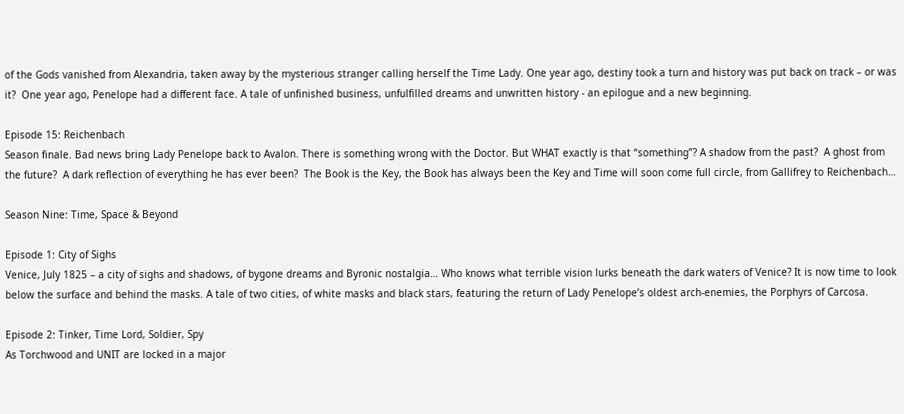of the Gods vanished from Alexandria, taken away by the mysterious stranger calling herself the Time Lady. One year ago, destiny took a turn and history was put back on track – or was it?  One year ago, Penelope had a different face. A tale of unfinished business, unfulfilled dreams and unwritten history - an epilogue and a new beginning.

Episode 15: Reichenbach
Season finale. Bad news bring Lady Penelope back to Avalon. There is something wrong with the Doctor. But WHAT exactly is that “something”? A shadow from the past?  A ghost from the future?  A dark reflection of everything he has ever been?  The Book is the Key, the Book has always been the Key and Time will soon come full circle, from Gallifrey to Reichenbach…

Season Nine: Time, Space & Beyond

Episode 1: City of Sighs
Venice, July 1825 – a city of sighs and shadows, of bygone dreams and Byronic nostalgia… Who knows what terrible vision lurks beneath the dark waters of Venice? It is now time to look below the surface and behind the masks. A tale of two cities, of white masks and black stars, featuring the return of Lady Penelope’s oldest arch-enemies, the Porphyrs of Carcosa.

Episode 2: Tinker, Time Lord, Soldier, Spy
As Torchwood and UNIT are locked in a major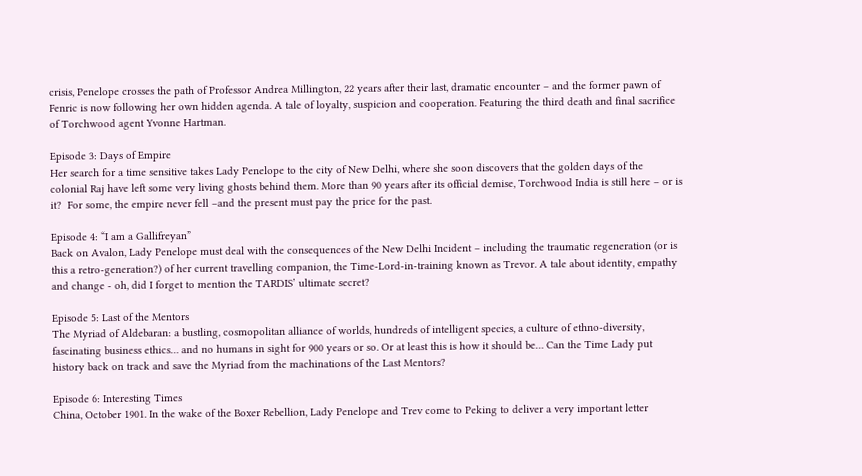crisis, Penelope crosses the path of Professor Andrea Millington, 22 years after their last, dramatic encounter – and the former pawn of Fenric is now following her own hidden agenda. A tale of loyalty, suspicion and cooperation. Featuring the third death and final sacrifice of Torchwood agent Yvonne Hartman.

Episode 3: Days of Empire
Her search for a time sensitive takes Lady Penelope to the city of New Delhi, where she soon discovers that the golden days of the colonial Raj have left some very living ghosts behind them. More than 90 years after its official demise, Torchwood India is still here – or is it?  For some, the empire never fell –and the present must pay the price for the past.

Episode 4: “I am a Gallifreyan”
Back on Avalon, Lady Penelope must deal with the consequences of the New Delhi Incident – including the traumatic regeneration (or is this a retro-generation?) of her current travelling companion, the Time-Lord-in-training known as Trevor. A tale about identity, empathy and change - oh, did I forget to mention the TARDIS’ ultimate secret?

Episode 5: Last of the Mentors
The Myriad of Aldebaran: a bustling, cosmopolitan alliance of worlds, hundreds of intelligent species, a culture of ethno-diversity, fascinating business ethics… and no humans in sight for 900 years or so. Or at least this is how it should be… Can the Time Lady put history back on track and save the Myriad from the machinations of the Last Mentors?

Episode 6: Interesting Times
China, October 1901. In the wake of the Boxer Rebellion, Lady Penelope and Trev come to Peking to deliver a very important letter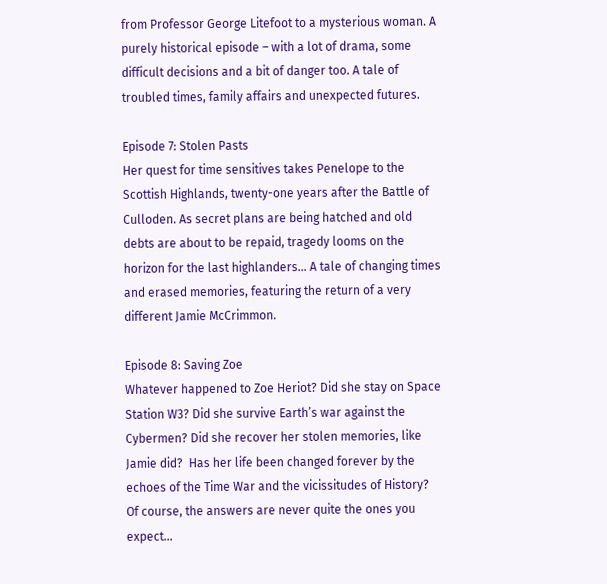from Professor George Litefoot to a mysterious woman. A purely historical episode – with a lot of drama, some difficult decisions and a bit of danger too. A tale of troubled times, family affairs and unexpected futures.

Episode 7: Stolen Pasts
Her quest for time sensitives takes Penelope to the Scottish Highlands, twenty-one years after the Battle of Culloden. As secret plans are being hatched and old debts are about to be repaid, tragedy looms on the horizon for the last highlanders… A tale of changing times and erased memories, featuring the return of a very different Jamie McCrimmon.

Episode 8: Saving Zoe
Whatever happened to Zoe Heriot? Did she stay on Space Station W3? Did she survive Earth’s war against the Cybermen? Did she recover her stolen memories, like Jamie did?  Has her life been changed forever by the echoes of the Time War and the vicissitudes of History? Of course, the answers are never quite the ones you expect…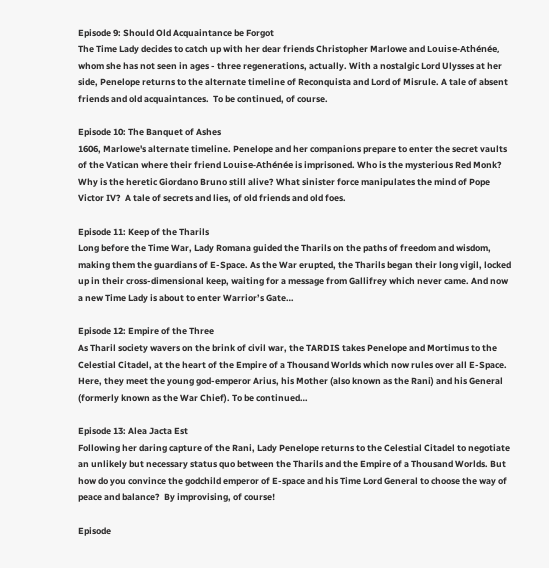Episode 9: Should Old Acquaintance be Forgot
The Time Lady decides to catch up with her dear friends Christopher Marlowe and Louise-Athénée, whom she has not seen in ages - three regenerations, actually. With a nostalgic Lord Ulysses at her side, Penelope returns to the alternate timeline of Reconquista and Lord of Misrule. A tale of absent friends and old acquaintances.  To be continued, of course.

Episode 10: The Banquet of Ashes
1606, Marlowe's alternate timeline. Penelope and her companions prepare to enter the secret vaults of the Vatican where their friend Louise-Athénée is imprisoned. Who is the mysterious Red Monk? Why is the heretic Giordano Bruno still alive? What sinister force manipulates the mind of Pope Victor IV?  A tale of secrets and lies, of old friends and old foes.

Episode 11: Keep of the Tharils
Long before the Time War, Lady Romana guided the Tharils on the paths of freedom and wisdom, making them the guardians of E-Space. As the War erupted, the Tharils began their long vigil, locked up in their cross-dimensional keep, waiting for a message from Gallifrey which never came. And now a new Time Lady is about to enter Warrior’s Gate…

Episode 12: Empire of the Three
As Tharil society wavers on the brink of civil war, the TARDIS takes Penelope and Mortimus to the Celestial Citadel, at the heart of the Empire of a Thousand Worlds which now rules over all E-Space. Here, they meet the young god-emperor Arius, his Mother (also known as the Rani) and his General (formerly known as the War Chief). To be continued…

Episode 13: Alea Jacta Est
Following her daring capture of the Rani, Lady Penelope returns to the Celestial Citadel to negotiate an unlikely but necessary status quo between the Tharils and the Empire of a Thousand Worlds. But how do you convince the godchild emperor of E-space and his Time Lord General to choose the way of peace and balance?  By improvising, of course!

Episode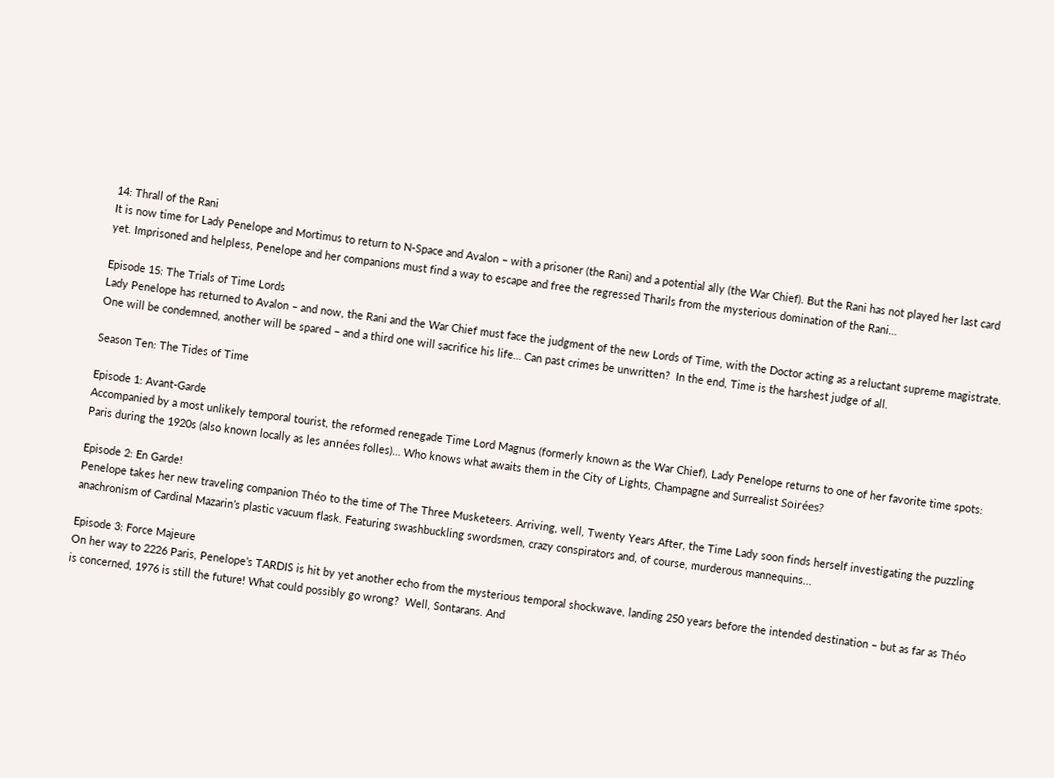14: Thrall of the Rani
It is now time for Lady Penelope and Mortimus to return to N-Space and Avalon – with a prisoner (the Rani) and a potential ally (the War Chief). But the Rani has not played her last card yet. Imprisoned and helpless, Penelope and her companions must find a way to escape and free the regressed Tharils from the mysterious domination of the Rani…

Episode 15: The Trials of Time Lords
Lady Penelope has returned to Avalon – and now, the Rani and the War Chief must face the judgment of the new Lords of Time, with the Doctor acting as a reluctant supreme magistrate. One will be condemned, another will be spared – and a third one will sacrifice his life… Can past crimes be unwritten?  In the end, Time is the harshest judge of all.

Season Ten: The Tides of Time

Episode 1: Avant-Garde
Accompanied by a most unlikely temporal tourist, the reformed renegade Time Lord Magnus (formerly known as the War Chief), Lady Penelope returns to one of her favorite time spots: Paris during the 1920s (also known locally as les années folles)… Who knows what awaits them in the City of Lights, Champagne and Surrealist Soirées?

Episode 2: En Garde!
Penelope takes her new traveling companion Théo to the time of The Three Musketeers. Arriving, well, Twenty Years After, the Time Lady soon finds herself investigating the puzzling anachronism of Cardinal Mazarin’s plastic vacuum flask. Featuring swashbuckling swordsmen, crazy conspirators and, of course, murderous mannequins...

Episode 3: Force Majeure
On her way to 2226 Paris, Penelope’s TARDIS is hit by yet another echo from the mysterious temporal shockwave, landing 250 years before the intended destination – but as far as Théo is concerned, 1976 is still the future! What could possibly go wrong?  Well, Sontarans. And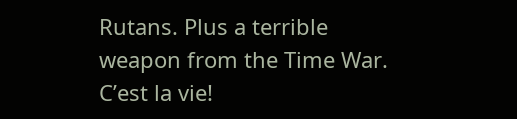Rutans. Plus a terrible weapon from the Time War. C’est la vie!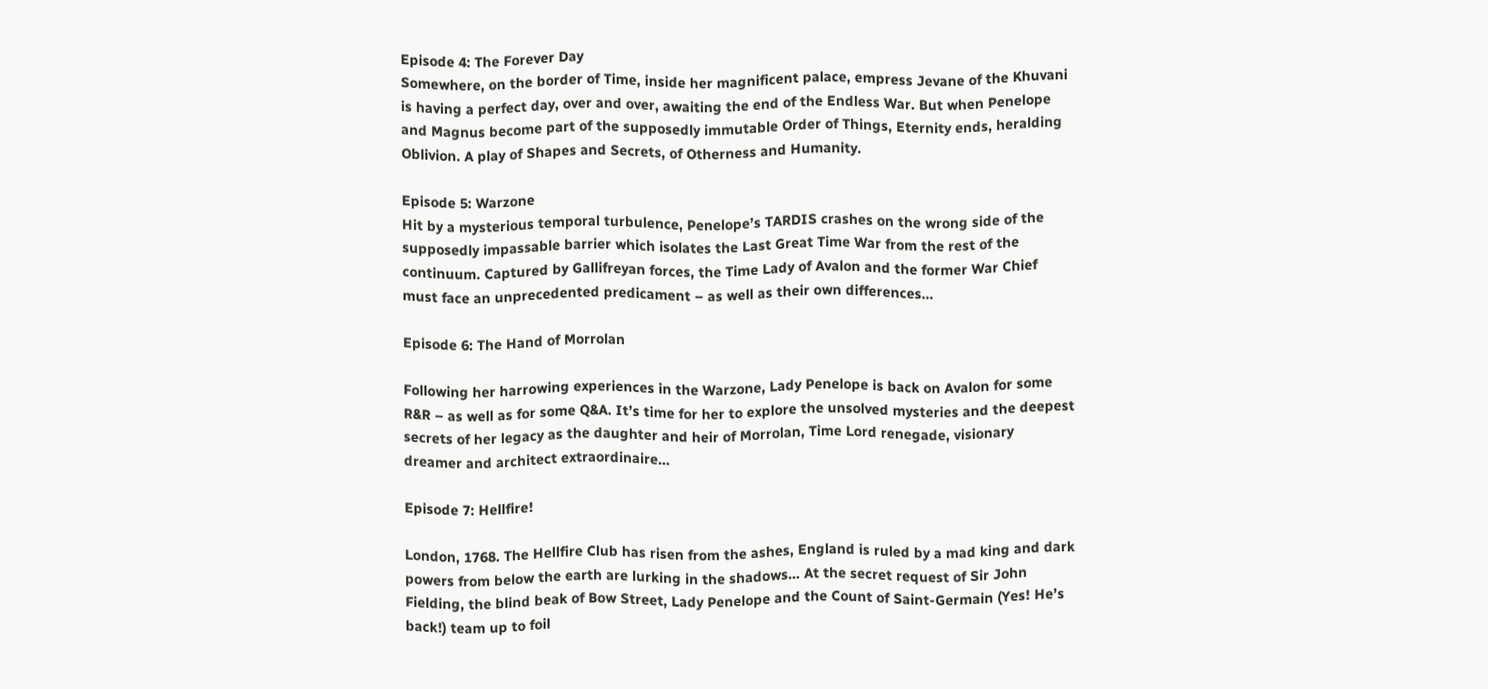Episode 4: The Forever Day
Somewhere, on the border of Time, inside her magnificent palace, empress Jevane of the Khuvani is having a perfect day, over and over, awaiting the end of the Endless War. But when Penelope and Magnus become part of the supposedly immutable Order of Things, Eternity ends, heralding Oblivion. A play of Shapes and Secrets, of Otherness and Humanity.

Episode 5: Warzone
Hit by a mysterious temporal turbulence, Penelope’s TARDIS crashes on the wrong side of the supposedly impassable barrier which isolates the Last Great Time War from the rest of the continuum. Captured by Gallifreyan forces, the Time Lady of Avalon and the former War Chief must face an unprecedented predicament – as well as their own differences…

Episode 6: The Hand of Morrolan

Following her harrowing experiences in the Warzone, Lady Penelope is back on Avalon for some R&R – as well as for some Q&A. It’s time for her to explore the unsolved mysteries and the deepest secrets of her legacy as the daughter and heir of Morrolan, Time Lord renegade, visionary dreamer and architect extraordinaire…

Episode 7: Hellfire!

London, 1768. The Hellfire Club has risen from the ashes, England is ruled by a mad king and dark powers from below the earth are lurking in the shadows… At the secret request of Sir John Fielding, the blind beak of Bow Street, Lady Penelope and the Count of Saint-Germain (Yes! He’s back!) team up to foil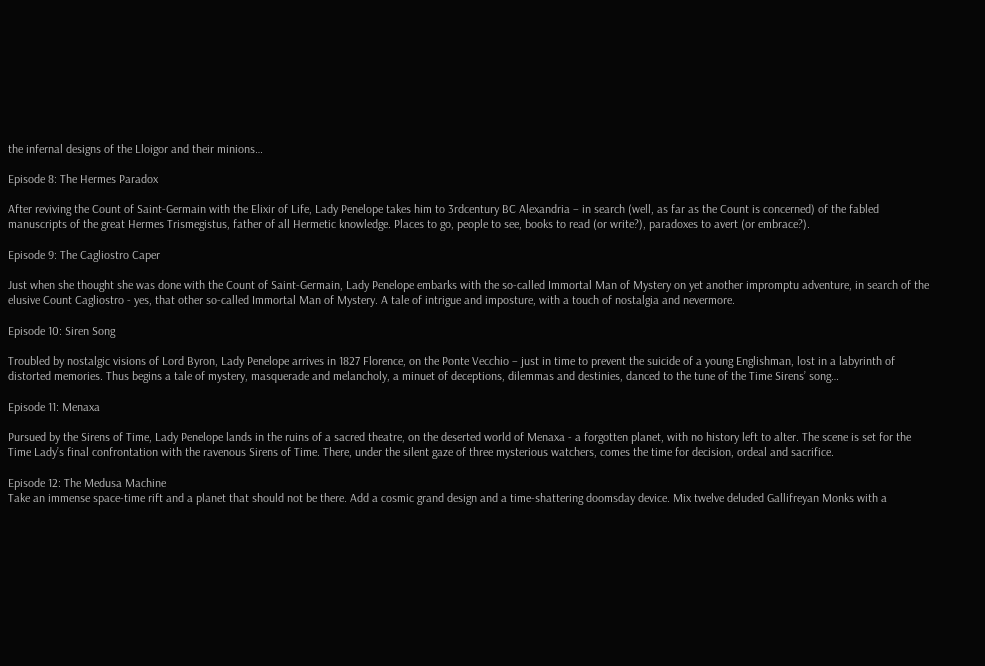the infernal designs of the Lloigor and their minions…

Episode 8: The Hermes Paradox

After reviving the Count of Saint-Germain with the Elixir of Life, Lady Penelope takes him to 3rdcentury BC Alexandria – in search (well, as far as the Count is concerned) of the fabled manuscripts of the great Hermes Trismegistus, father of all Hermetic knowledge. Places to go, people to see, books to read (or write?), paradoxes to avert (or embrace?).

Episode 9: The Cagliostro Caper

Just when she thought she was done with the Count of Saint-Germain, Lady Penelope embarks with the so-called Immortal Man of Mystery on yet another impromptu adventure, in search of the elusive Count Cagliostro - yes, that other so-called Immortal Man of Mystery. A tale of intrigue and imposture, with a touch of nostalgia and nevermore.

Episode 10: Siren Song

Troubled by nostalgic visions of Lord Byron, Lady Penelope arrives in 1827 Florence, on the Ponte Vecchio – just in time to prevent the suicide of a young Englishman, lost in a labyrinth of distorted memories. Thus begins a tale of mystery, masquerade and melancholy, a minuet of deceptions, dilemmas and destinies, danced to the tune of the Time Sirens’ song…

Episode 11: Menaxa

Pursued by the Sirens of Time, Lady Penelope lands in the ruins of a sacred theatre, on the deserted world of Menaxa - a forgotten planet, with no history left to alter. The scene is set for the Time Lady’s final confrontation with the ravenous Sirens of Time. There, under the silent gaze of three mysterious watchers, comes the time for decision, ordeal and sacrifice.

Episode 12: The Medusa Machine
Take an immense space-time rift and a planet that should not be there. Add a cosmic grand design and a time-shattering doomsday device. Mix twelve deluded Gallifreyan Monks with a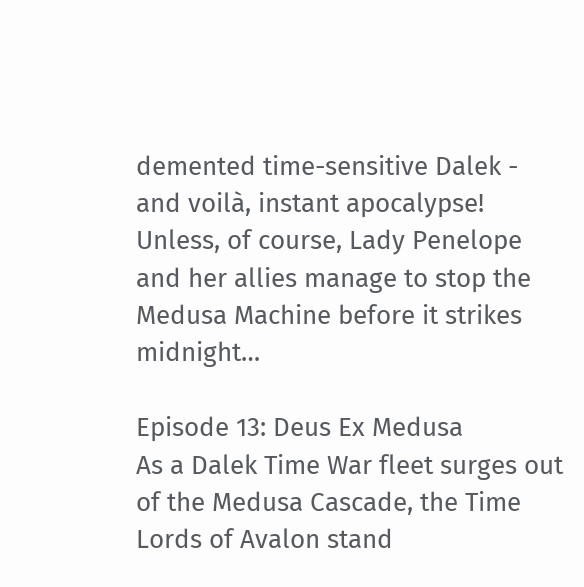demented time-sensitive Dalek - and voilà, instant apocalypse! Unless, of course, Lady Penelope and her allies manage to stop the Medusa Machine before it strikes midnight…

Episode 13: Deus Ex Medusa
As a Dalek Time War fleet surges out of the Medusa Cascade, the Time Lords of Avalon stand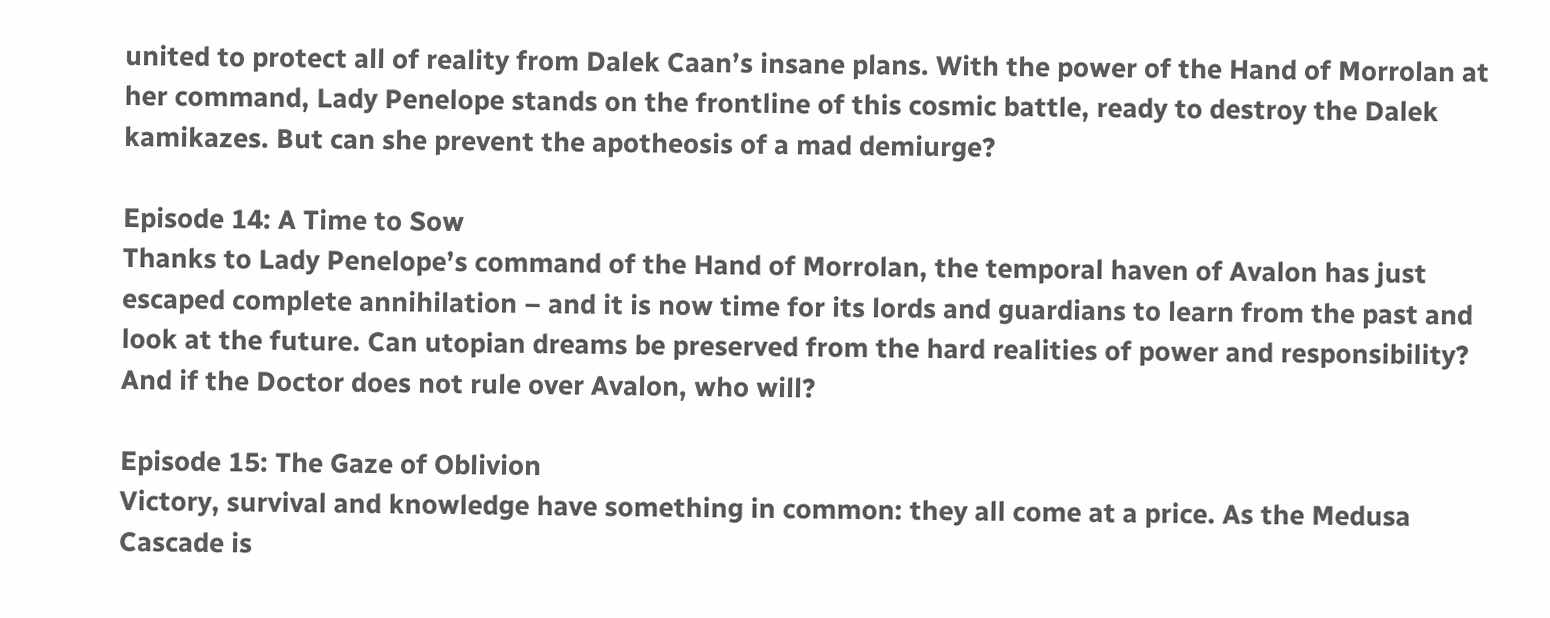united to protect all of reality from Dalek Caan’s insane plans. With the power of the Hand of Morrolan at her command, Lady Penelope stands on the frontline of this cosmic battle, ready to destroy the Dalek kamikazes. But can she prevent the apotheosis of a mad demiurge?

Episode 14: A Time to Sow
Thanks to Lady Penelope’s command of the Hand of Morrolan, the temporal haven of Avalon has just escaped complete annihilation – and it is now time for its lords and guardians to learn from the past and look at the future. Can utopian dreams be preserved from the hard realities of power and responsibility? And if the Doctor does not rule over Avalon, who will?

Episode 15: The Gaze of Oblivion
Victory, survival and knowledge have something in common: they all come at a price. As the Medusa Cascade is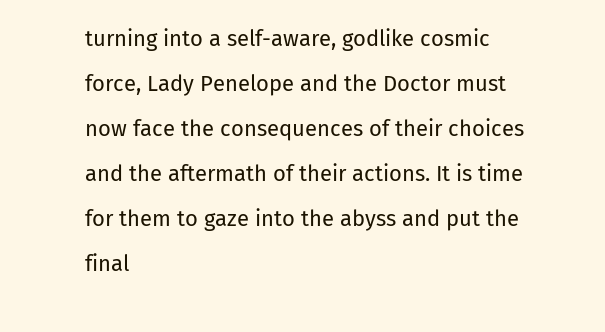turning into a self-aware, godlike cosmic force, Lady Penelope and the Doctor must now face the consequences of their choices and the aftermath of their actions. It is time for them to gaze into the abyss and put the final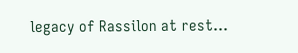legacy of Rassilon at rest…